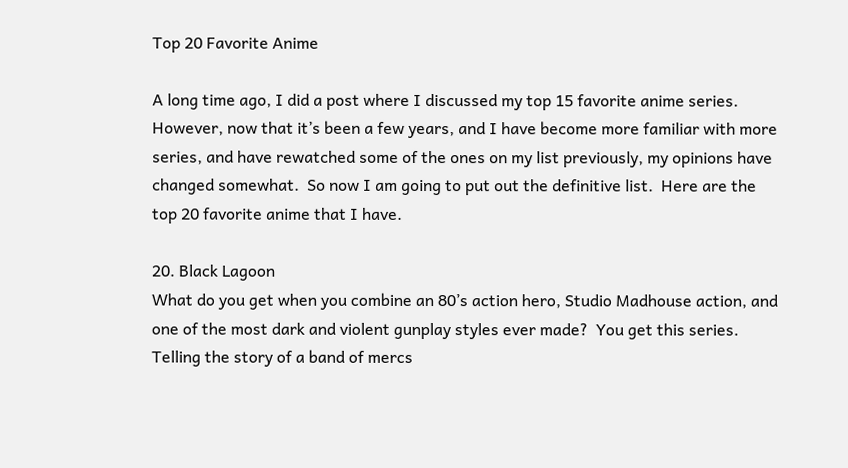Top 20 Favorite Anime

A long time ago, I did a post where I discussed my top 15 favorite anime series.  However, now that it’s been a few years, and I have become more familiar with more series, and have rewatched some of the ones on my list previously, my opinions have changed somewhat.  So now I am going to put out the definitive list.  Here are the top 20 favorite anime that I have.

20. Black Lagoon
What do you get when you combine an 80’s action hero, Studio Madhouse action, and one of the most dark and violent gunplay styles ever made?  You get this series.  Telling the story of a band of mercs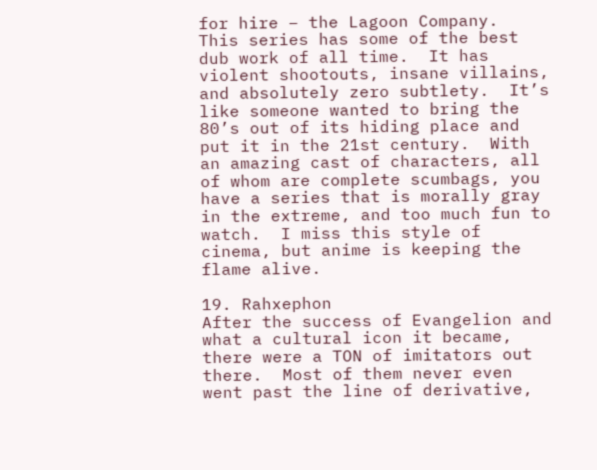for hire – the Lagoon Company.  This series has some of the best dub work of all time.  It has violent shootouts, insane villains, and absolutely zero subtlety.  It’s like someone wanted to bring the 80’s out of its hiding place and put it in the 21st century.  With an amazing cast of characters, all of whom are complete scumbags, you have a series that is morally gray in the extreme, and too much fun to watch.  I miss this style of cinema, but anime is keeping the flame alive.

19. Rahxephon
After the success of Evangelion and what a cultural icon it became, there were a TON of imitators out there.  Most of them never even went past the line of derivative,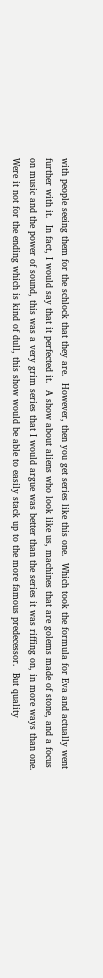with people seeing them for the schlock that they are.  However, then you get series like this one.  Which took the formula for Eva and actually went further with it.  In fact, I would say that it perfected it.  A show about aliens who look like us, machines that are golems made of stone, and a focus on music and the power of sound, this was a very grim series that I would argue was better than the series it was riffing on, in more ways than one.  Were it not for the ending which is kind of dull, this show would be able to easily stack up to the more famous predecessor.  But quality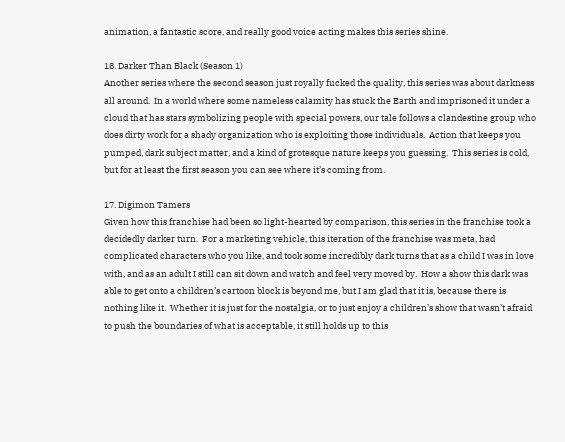animation, a fantastic score, and really good voice acting makes this series shine.

18. Darker Than Black (Season 1)
Another series where the second season just royally fucked the quality, this series was about darkness all around.  In a world where some nameless calamity has stuck the Earth and imprisoned it under a cloud that has stars symbolizing people with special powers, our tale follows a clandestine group who does dirty work for a shady organization who is exploiting those individuals.  Action that keeps you pumped, dark subject matter, and a kind of grotesque nature keeps you guessing.  This series is cold, but for at least the first season you can see where it’s coming from.

17. Digimon Tamers
Given how this franchise had been so light-hearted by comparison, this series in the franchise took a decidedly darker turn.  For a marketing vehicle, this iteration of the franchise was meta, had complicated characters who you like, and took some incredibly dark turns that as a child I was in love with, and as an adult I still can sit down and watch and feel very moved by.  How a show this dark was able to get onto a children’s cartoon block is beyond me, but I am glad that it is, because there is nothing like it.  Whether it is just for the nostalgia, or to just enjoy a children’s show that wasn’t afraid to push the boundaries of what is acceptable, it still holds up to this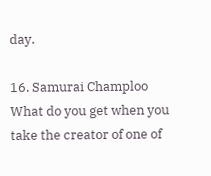day.

16. Samurai Champloo
What do you get when you take the creator of one of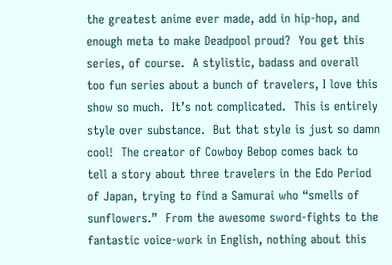the greatest anime ever made, add in hip-hop, and enough meta to make Deadpool proud?  You get this series, of course.  A stylistic, badass and overall too fun series about a bunch of travelers, I love this show so much.  It’s not complicated.  This is entirely style over substance.  But that style is just so damn cool!  The creator of Cowboy Bebop comes back to tell a story about three travelers in the Edo Period of Japan, trying to find a Samurai who “smells of sunflowers.”  From the awesome sword-fights to the fantastic voice-work in English, nothing about this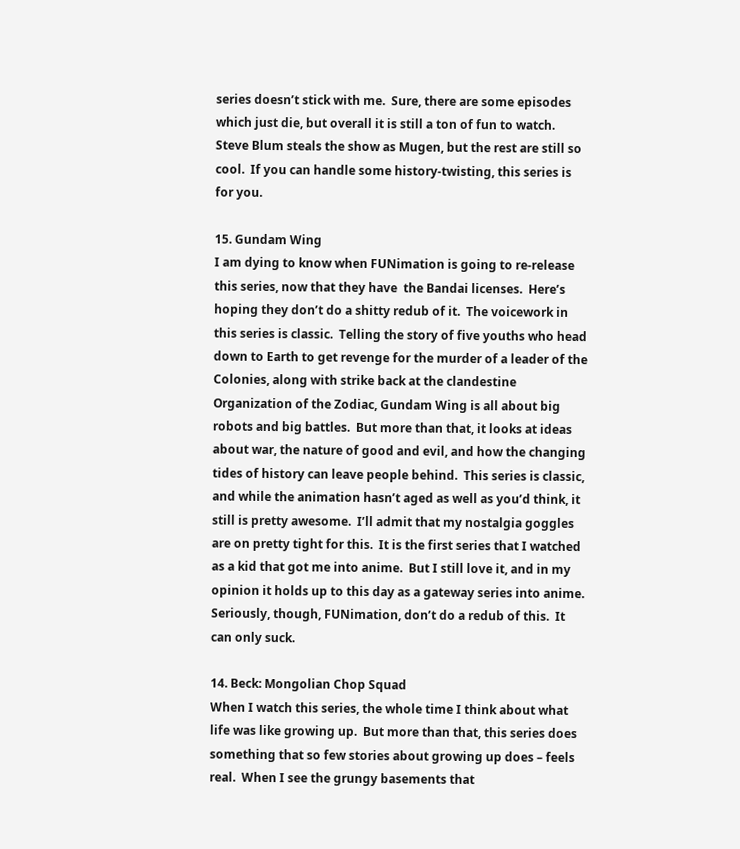series doesn’t stick with me.  Sure, there are some episodes which just die, but overall it is still a ton of fun to watch.  Steve Blum steals the show as Mugen, but the rest are still so cool.  If you can handle some history-twisting, this series is for you.

15. Gundam Wing
I am dying to know when FUNimation is going to re-release this series, now that they have  the Bandai licenses.  Here’s hoping they don’t do a shitty redub of it.  The voicework in this series is classic.  Telling the story of five youths who head down to Earth to get revenge for the murder of a leader of the Colonies, along with strike back at the clandestine Organization of the Zodiac, Gundam Wing is all about big robots and big battles.  But more than that, it looks at ideas about war, the nature of good and evil, and how the changing tides of history can leave people behind.  This series is classic, and while the animation hasn’t aged as well as you’d think, it still is pretty awesome.  I’ll admit that my nostalgia goggles are on pretty tight for this.  It is the first series that I watched as a kid that got me into anime.  But I still love it, and in my opinion it holds up to this day as a gateway series into anime.  Seriously, though, FUNimation, don’t do a redub of this.  It can only suck.

14. Beck: Mongolian Chop Squad
When I watch this series, the whole time I think about what life was like growing up.  But more than that, this series does something that so few stories about growing up does – feels real.  When I see the grungy basements that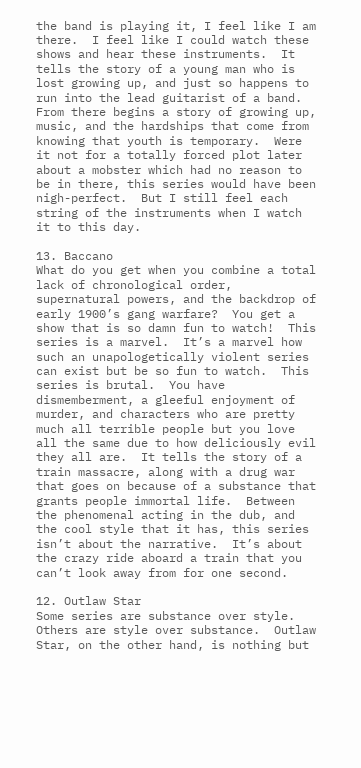the band is playing it, I feel like I am there.  I feel like I could watch these shows and hear these instruments.  It tells the story of a young man who is lost growing up, and just so happens to run into the lead guitarist of a band.  From there begins a story of growing up, music, and the hardships that come from knowing that youth is temporary.  Were it not for a totally forced plot later about a mobster which had no reason to be in there, this series would have been nigh-perfect.  But I still feel each string of the instruments when I watch it to this day.

13. Baccano
What do you get when you combine a total lack of chronological order, supernatural powers, and the backdrop of early 1900’s gang warfare?  You get a show that is so damn fun to watch!  This series is a marvel.  It’s a marvel how such an unapologetically violent series can exist but be so fun to watch.  This series is brutal.  You have dismemberment, a gleeful enjoyment of murder, and characters who are pretty much all terrible people but you love all the same due to how deliciously evil they all are.  It tells the story of a train massacre, along with a drug war that goes on because of a substance that grants people immortal life.  Between the phenomenal acting in the dub, and the cool style that it has, this series isn’t about the narrative.  It’s about the crazy ride aboard a train that you can’t look away from for one second.

12. Outlaw Star
Some series are substance over style.  Others are style over substance.  Outlaw Star, on the other hand, is nothing but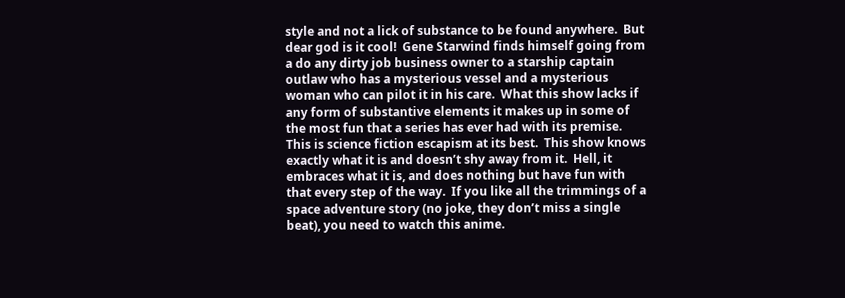style and not a lick of substance to be found anywhere.  But dear god is it cool!  Gene Starwind finds himself going from a do any dirty job business owner to a starship captain outlaw who has a mysterious vessel and a mysterious woman who can pilot it in his care.  What this show lacks if any form of substantive elements it makes up in some of the most fun that a series has ever had with its premise.  This is science fiction escapism at its best.  This show knows exactly what it is and doesn’t shy away from it.  Hell, it embraces what it is, and does nothing but have fun with that every step of the way.  If you like all the trimmings of a space adventure story (no joke, they don’t miss a single beat), you need to watch this anime.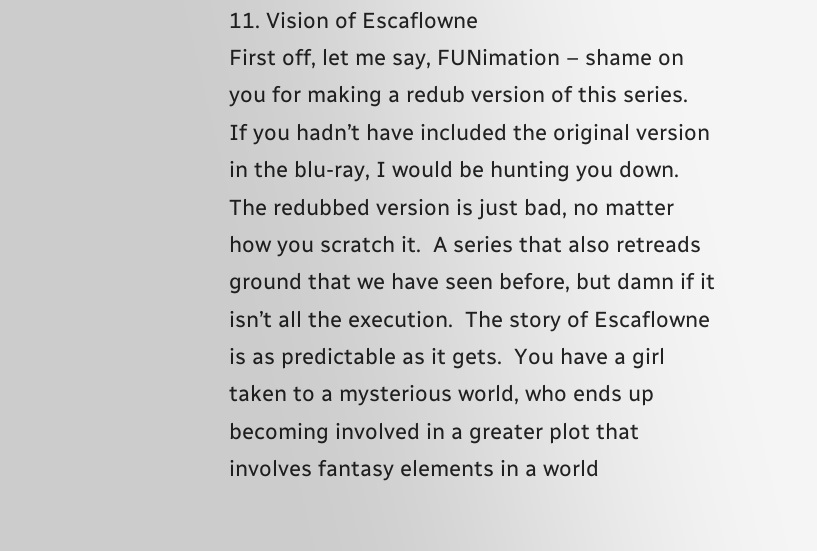11. Vision of Escaflowne
First off, let me say, FUNimation – shame on you for making a redub version of this series.  If you hadn’t have included the original version in the blu-ray, I would be hunting you down.  The redubbed version is just bad, no matter how you scratch it.  A series that also retreads ground that we have seen before, but damn if it isn’t all the execution.  The story of Escaflowne is as predictable as it gets.  You have a girl taken to a mysterious world, who ends up becoming involved in a greater plot that involves fantasy elements in a world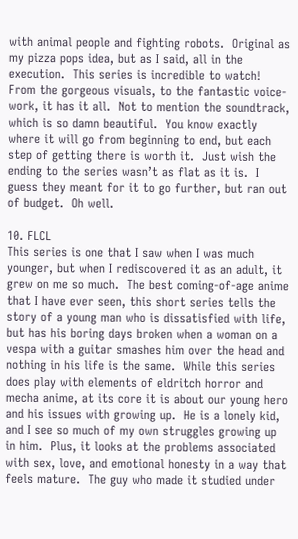with animal people and fighting robots.  Original as my pizza pops idea, but as I said, all in the execution.  This series is incredible to watch!  From the gorgeous visuals, to the fantastic voice-work, it has it all.  Not to mention the soundtrack, which is so damn beautiful.  You know exactly where it will go from beginning to end, but each step of getting there is worth it.  Just wish the ending to the series wasn’t as flat as it is.  I guess they meant for it to go further, but ran out of budget.  Oh well.

10. FLCL
This series is one that I saw when I was much younger, but when I rediscovered it as an adult, it grew on me so much.  The best coming-of-age anime that I have ever seen, this short series tells the story of a young man who is dissatisfied with life, but has his boring days broken when a woman on a vespa with a guitar smashes him over the head and nothing in his life is the same.  While this series does play with elements of eldritch horror and mecha anime, at its core it is about our young hero and his issues with growing up.  He is a lonely kid, and I see so much of my own struggles growing up in him.  Plus, it looks at the problems associated with sex, love, and emotional honesty in a way that feels mature.  The guy who made it studied under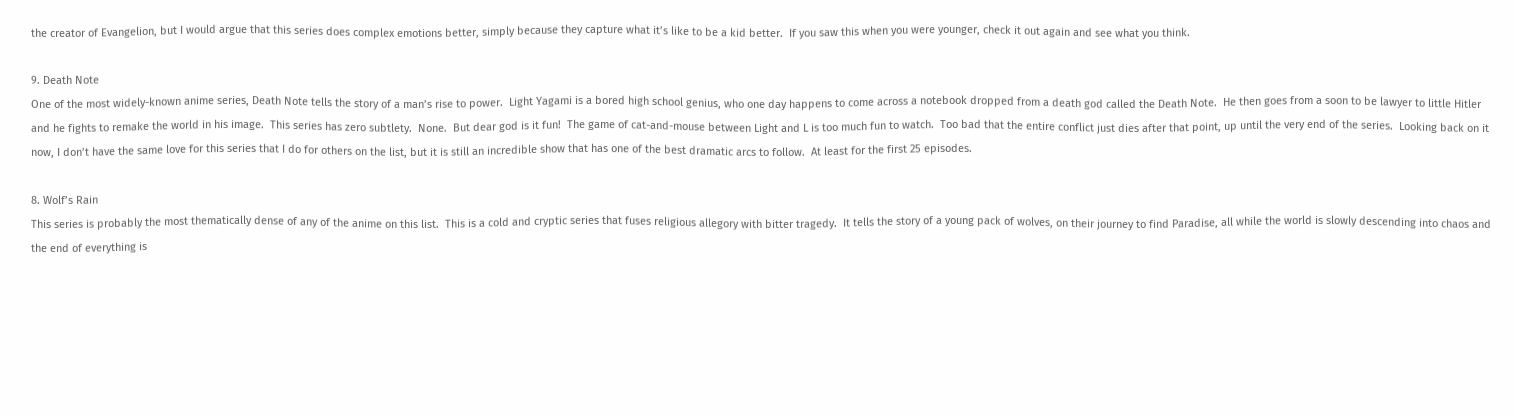the creator of Evangelion, but I would argue that this series does complex emotions better, simply because they capture what it’s like to be a kid better.  If you saw this when you were younger, check it out again and see what you think.

9. Death Note
One of the most widely-known anime series, Death Note tells the story of a man’s rise to power.  Light Yagami is a bored high school genius, who one day happens to come across a notebook dropped from a death god called the Death Note.  He then goes from a soon to be lawyer to little Hitler and he fights to remake the world in his image.  This series has zero subtlety.  None.  But dear god is it fun!  The game of cat-and-mouse between Light and L is too much fun to watch.  Too bad that the entire conflict just dies after that point, up until the very end of the series.  Looking back on it now, I don’t have the same love for this series that I do for others on the list, but it is still an incredible show that has one of the best dramatic arcs to follow.  At least for the first 25 episodes.

8. Wolf’s Rain
This series is probably the most thematically dense of any of the anime on this list.  This is a cold and cryptic series that fuses religious allegory with bitter tragedy.  It tells the story of a young pack of wolves, on their journey to find Paradise, all while the world is slowly descending into chaos and the end of everything is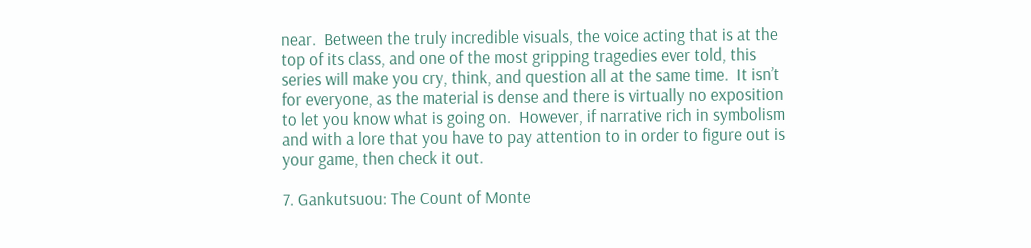near.  Between the truly incredible visuals, the voice acting that is at the top of its class, and one of the most gripping tragedies ever told, this series will make you cry, think, and question all at the same time.  It isn’t for everyone, as the material is dense and there is virtually no exposition to let you know what is going on.  However, if narrative rich in symbolism and with a lore that you have to pay attention to in order to figure out is your game, then check it out.

7. Gankutsuou: The Count of Monte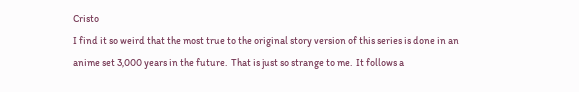Cristo
I find it so weird that the most true to the original story version of this series is done in an anime set 3,000 years in the future.  That is just so strange to me.  It follows a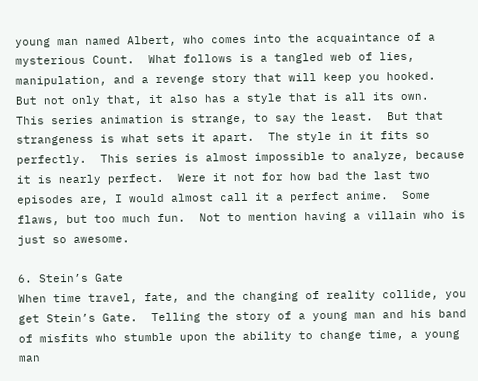young man named Albert, who comes into the acquaintance of a mysterious Count.  What follows is a tangled web of lies, manipulation, and a revenge story that will keep you hooked.  But not only that, it also has a style that is all its own.  This series animation is strange, to say the least.  But that strangeness is what sets it apart.  The style in it fits so perfectly.  This series is almost impossible to analyze, because it is nearly perfect.  Were it not for how bad the last two episodes are, I would almost call it a perfect anime.  Some flaws, but too much fun.  Not to mention having a villain who is just so awesome.

6. Stein’s Gate
When time travel, fate, and the changing of reality collide, you get Stein’s Gate.  Telling the story of a young man and his band of misfits who stumble upon the ability to change time, a young man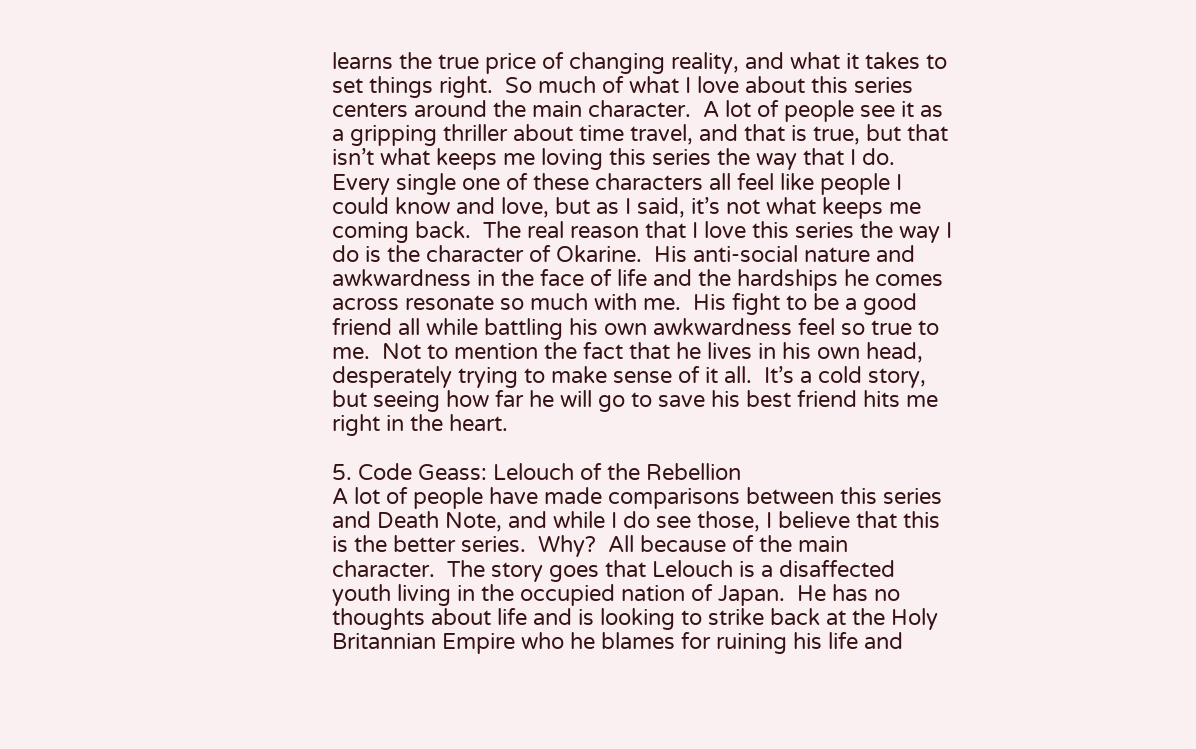learns the true price of changing reality, and what it takes to set things right.  So much of what I love about this series centers around the main character.  A lot of people see it as a gripping thriller about time travel, and that is true, but that isn’t what keeps me loving this series the way that I do.  Every single one of these characters all feel like people I could know and love, but as I said, it’s not what keeps me coming back.  The real reason that I love this series the way I do is the character of Okarine.  His anti-social nature and awkwardness in the face of life and the hardships he comes across resonate so much with me.  His fight to be a good friend all while battling his own awkwardness feel so true to me.  Not to mention the fact that he lives in his own head, desperately trying to make sense of it all.  It’s a cold story, but seeing how far he will go to save his best friend hits me right in the heart.

5. Code Geass: Lelouch of the Rebellion
A lot of people have made comparisons between this series and Death Note, and while I do see those, I believe that this is the better series.  Why?  All because of the main character.  The story goes that Lelouch is a disaffected youth living in the occupied nation of Japan.  He has no thoughts about life and is looking to strike back at the Holy Britannian Empire who he blames for ruining his life and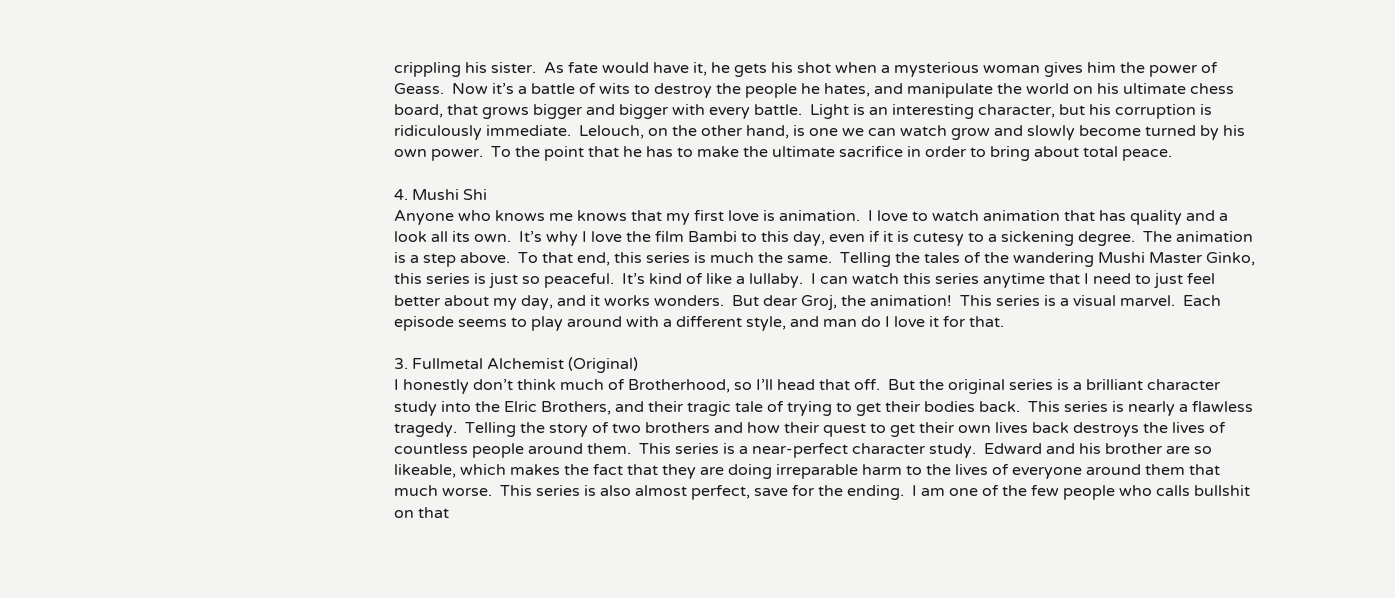crippling his sister.  As fate would have it, he gets his shot when a mysterious woman gives him the power of Geass.  Now it’s a battle of wits to destroy the people he hates, and manipulate the world on his ultimate chess board, that grows bigger and bigger with every battle.  Light is an interesting character, but his corruption is ridiculously immediate.  Lelouch, on the other hand, is one we can watch grow and slowly become turned by his own power.  To the point that he has to make the ultimate sacrifice in order to bring about total peace.

4. Mushi Shi
Anyone who knows me knows that my first love is animation.  I love to watch animation that has quality and a look all its own.  It’s why I love the film Bambi to this day, even if it is cutesy to a sickening degree.  The animation is a step above.  To that end, this series is much the same.  Telling the tales of the wandering Mushi Master Ginko, this series is just so peaceful.  It’s kind of like a lullaby.  I can watch this series anytime that I need to just feel better about my day, and it works wonders.  But dear Groj, the animation!  This series is a visual marvel.  Each episode seems to play around with a different style, and man do I love it for that.

3. Fullmetal Alchemist (Original)
I honestly don’t think much of Brotherhood, so I’ll head that off.  But the original series is a brilliant character study into the Elric Brothers, and their tragic tale of trying to get their bodies back.  This series is nearly a flawless tragedy.  Telling the story of two brothers and how their quest to get their own lives back destroys the lives of countless people around them.  This series is a near-perfect character study.  Edward and his brother are so likeable, which makes the fact that they are doing irreparable harm to the lives of everyone around them that much worse.  This series is also almost perfect, save for the ending.  I am one of the few people who calls bullshit on that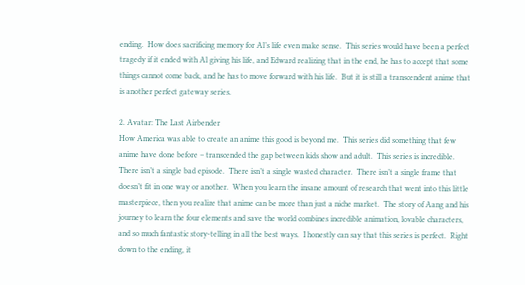ending.  How does sacrificing memory for Al’s life even make sense.  This series would have been a perfect tragedy if it ended with Al giving his life, and Edward realizing that in the end, he has to accept that some things cannot come back, and he has to move forward with his life.  But it is still a transcendent anime that is another perfect gateway series.

2. Avatar: The Last Airbender
How America was able to create an anime this good is beyond me.  This series did something that few anime have done before – transcended the gap between kids show and adult.  This series is incredible.  There isn’t a single bad episode.  There isn’t a single wasted character.  There isn’t a single frame that doesn’t fit in one way or another.  When you learn the insane amount of research that went into this little masterpiece, then you realize that anime can be more than just a niche market.  The story of Aang and his journey to learn the four elements and save the world combines incredible animation, lovable characters, and so much fantastic story-telling in all the best ways.  I honestly can say that this series is perfect.  Right down to the ending, it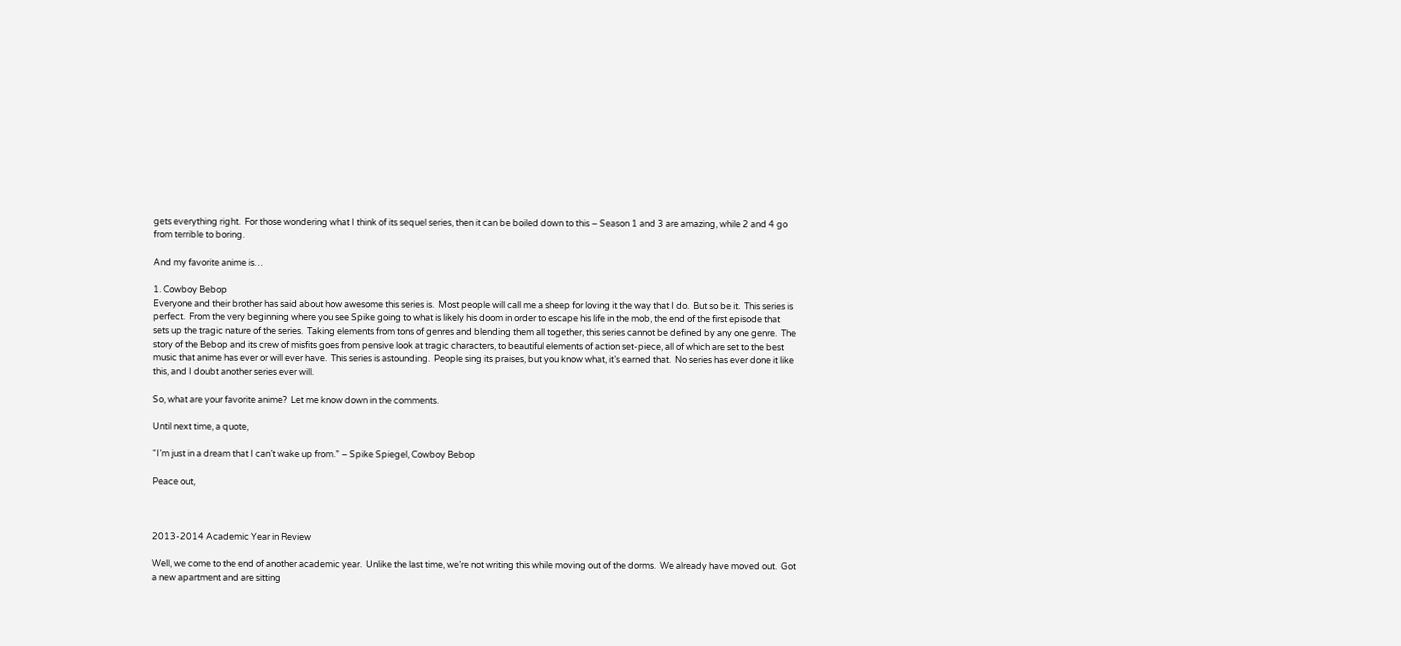gets everything right.  For those wondering what I think of its sequel series, then it can be boiled down to this – Season 1 and 3 are amazing, while 2 and 4 go from terrible to boring.

And my favorite anime is…

1. Cowboy Bebop
Everyone and their brother has said about how awesome this series is.  Most people will call me a sheep for loving it the way that I do.  But so be it.  This series is perfect.  From the very beginning where you see Spike going to what is likely his doom in order to escape his life in the mob, the end of the first episode that sets up the tragic nature of the series.  Taking elements from tons of genres and blending them all together, this series cannot be defined by any one genre.  The story of the Bebop and its crew of misfits goes from pensive look at tragic characters, to beautiful elements of action set-piece, all of which are set to the best music that anime has ever or will ever have.  This series is astounding.  People sing its praises, but you know what, it’s earned that.  No series has ever done it like this, and I doubt another series ever will.

So, what are your favorite anime?  Let me know down in the comments.

Until next time, a quote,

“I’m just in a dream that I can’t wake up from.” – Spike Spiegel, Cowboy Bebop

Peace out,



2013-2014 Academic Year in Review

Well, we come to the end of another academic year.  Unlike the last time, we’re not writing this while moving out of the dorms.  We already have moved out.  Got a new apartment and are sitting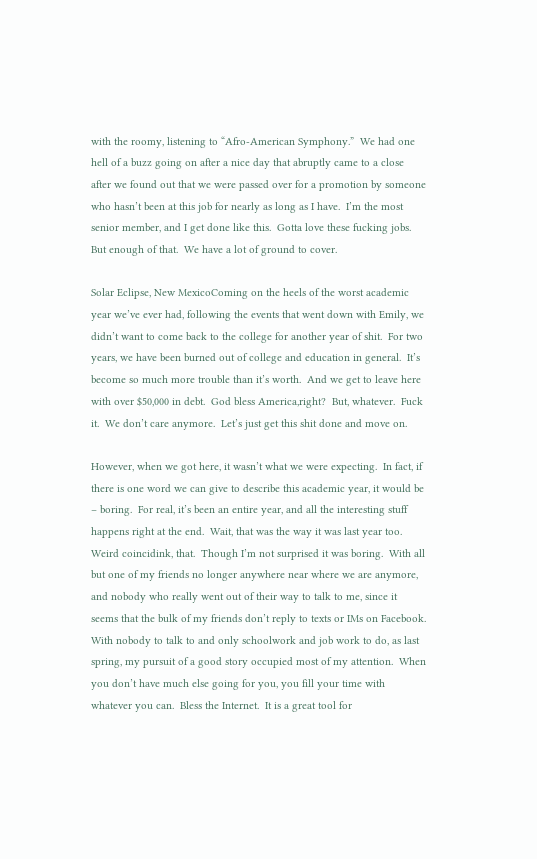with the roomy, listening to “Afro-American Symphony.”  We had one hell of a buzz going on after a nice day that abruptly came to a close after we found out that we were passed over for a promotion by someone who hasn’t been at this job for nearly as long as I have.  I’m the most senior member, and I get done like this.  Gotta love these fucking jobs.  But enough of that.  We have a lot of ground to cover.

Solar Eclipse, New MexicoComing on the heels of the worst academic year we’ve ever had, following the events that went down with Emily, we didn’t want to come back to the college for another year of shit.  For two years, we have been burned out of college and education in general.  It’s become so much more trouble than it’s worth.  And we get to leave here with over $50,000 in debt.  God bless America,right?  But, whatever.  Fuck it.  We don’t care anymore.  Let’s just get this shit done and move on.

However, when we got here, it wasn’t what we were expecting.  In fact, if there is one word we can give to describe this academic year, it would be – boring.  For real, it’s been an entire year, and all the interesting stuff happens right at the end.  Wait, that was the way it was last year too.  Weird coincidink, that.  Though I’m not surprised it was boring.  With all but one of my friends no longer anywhere near where we are anymore, and nobody who really went out of their way to talk to me, since it seems that the bulk of my friends don’t reply to texts or IMs on Facebook.  With nobody to talk to and only schoolwork and job work to do, as last spring, my pursuit of a good story occupied most of my attention.  When you don’t have much else going for you, you fill your time with whatever you can.  Bless the Internet.  It is a great tool for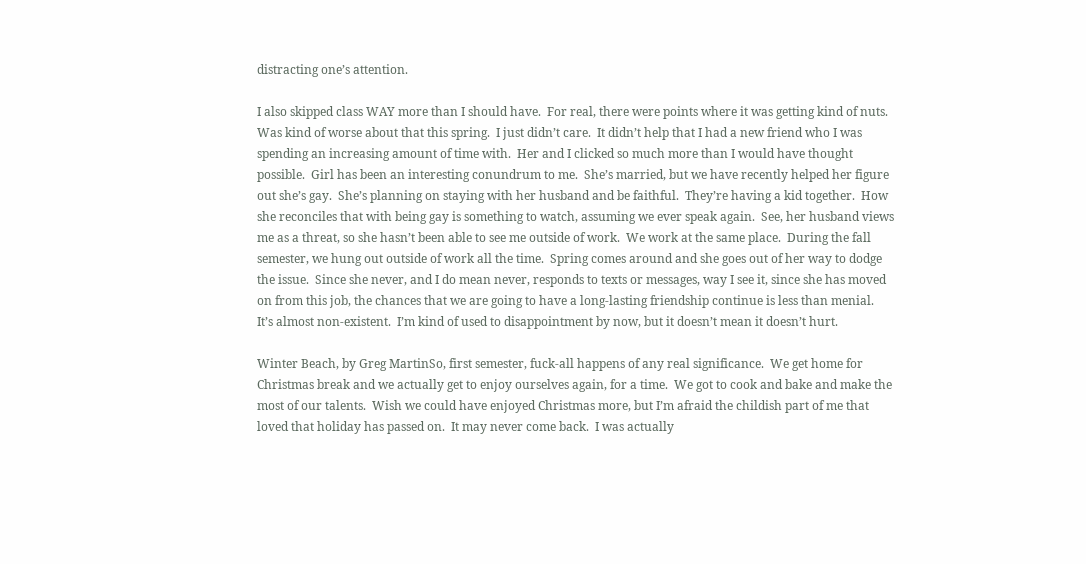distracting one’s attention.

I also skipped class WAY more than I should have.  For real, there were points where it was getting kind of nuts.  Was kind of worse about that this spring.  I just didn’t care.  It didn’t help that I had a new friend who I was spending an increasing amount of time with.  Her and I clicked so much more than I would have thought possible.  Girl has been an interesting conundrum to me.  She’s married, but we have recently helped her figure out she’s gay.  She’s planning on staying with her husband and be faithful.  They’re having a kid together.  How she reconciles that with being gay is something to watch, assuming we ever speak again.  See, her husband views me as a threat, so she hasn’t been able to see me outside of work.  We work at the same place.  During the fall semester, we hung out outside of work all the time.  Spring comes around and she goes out of her way to dodge the issue.  Since she never, and I do mean never, responds to texts or messages, way I see it, since she has moved on from this job, the chances that we are going to have a long-lasting friendship continue is less than menial.  It’s almost non-existent.  I’m kind of used to disappointment by now, but it doesn’t mean it doesn’t hurt.

Winter Beach, by Greg MartinSo, first semester, fuck-all happens of any real significance.  We get home for Christmas break and we actually get to enjoy ourselves again, for a time.  We got to cook and bake and make the most of our talents.  Wish we could have enjoyed Christmas more, but I’m afraid the childish part of me that loved that holiday has passed on.  It may never come back.  I was actually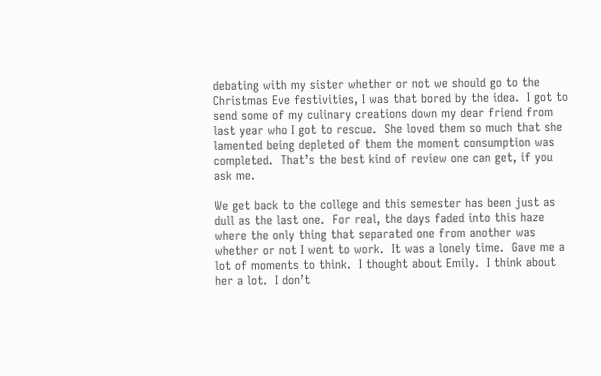debating with my sister whether or not we should go to the Christmas Eve festivities, I was that bored by the idea.  I got to send some of my culinary creations down my dear friend from last year who I got to rescue.  She loved them so much that she lamented being depleted of them the moment consumption was completed.  That’s the best kind of review one can get, if you ask me.

We get back to the college and this semester has been just as dull as the last one.  For real, the days faded into this haze where the only thing that separated one from another was whether or not I went to work.  It was a lonely time.  Gave me a lot of moments to think.  I thought about Emily.  I think about her a lot.  I don’t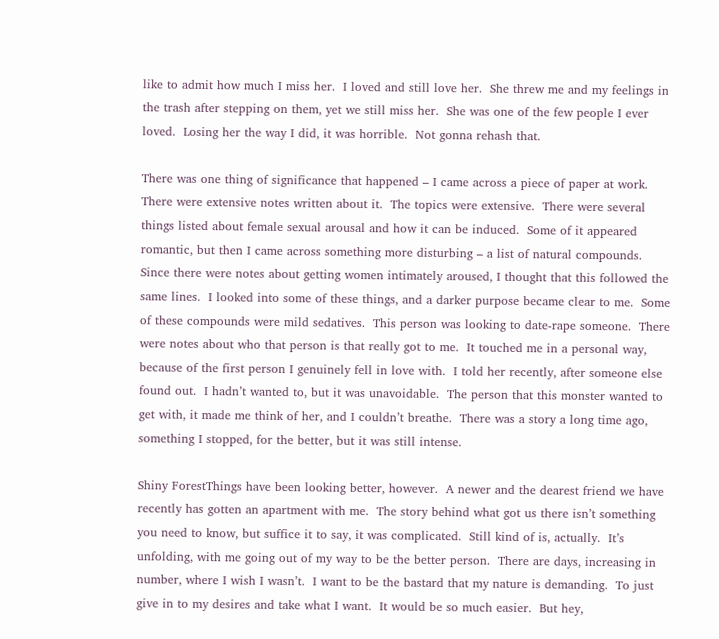like to admit how much I miss her.  I loved and still love her.  She threw me and my feelings in the trash after stepping on them, yet we still miss her.  She was one of the few people I ever loved.  Losing her the way I did, it was horrible.  Not gonna rehash that.

There was one thing of significance that happened – I came across a piece of paper at work.  There were extensive notes written about it.  The topics were extensive.  There were several things listed about female sexual arousal and how it can be induced.  Some of it appeared romantic, but then I came across something more disturbing – a list of natural compounds.  Since there were notes about getting women intimately aroused, I thought that this followed the same lines.  I looked into some of these things, and a darker purpose became clear to me.  Some of these compounds were mild sedatives.  This person was looking to date-rape someone.  There were notes about who that person is that really got to me.  It touched me in a personal way, because of the first person I genuinely fell in love with.  I told her recently, after someone else found out.  I hadn’t wanted to, but it was unavoidable.  The person that this monster wanted to get with, it made me think of her, and I couldn’t breathe.  There was a story a long time ago, something I stopped, for the better, but it was still intense.

Shiny ForestThings have been looking better, however.  A newer and the dearest friend we have recently has gotten an apartment with me.  The story behind what got us there isn’t something you need to know, but suffice it to say, it was complicated.  Still kind of is, actually.  It’s unfolding, with me going out of my way to be the better person.  There are days, increasing in number, where I wish I wasn’t.  I want to be the bastard that my nature is demanding.  To just give in to my desires and take what I want.  It would be so much easier.  But hey,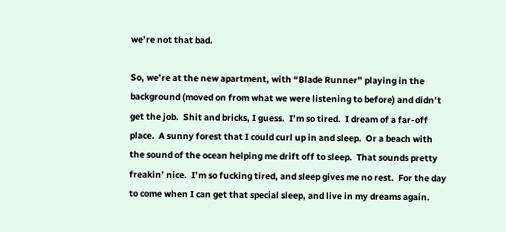we’re not that bad.

So, we’re at the new apartment, with “Blade Runner” playing in the background (moved on from what we were listening to before) and didn’t get the job.  Shit and bricks, I guess.  I’m so tired.  I dream of a far-off place.  A sunny forest that I could curl up in and sleep.  Or a beach with the sound of the ocean helping me drift off to sleep.  That sounds pretty freakin’ nice.  I’m so fucking tired, and sleep gives me no rest.  For the day to come when I can get that special sleep, and live in my dreams again.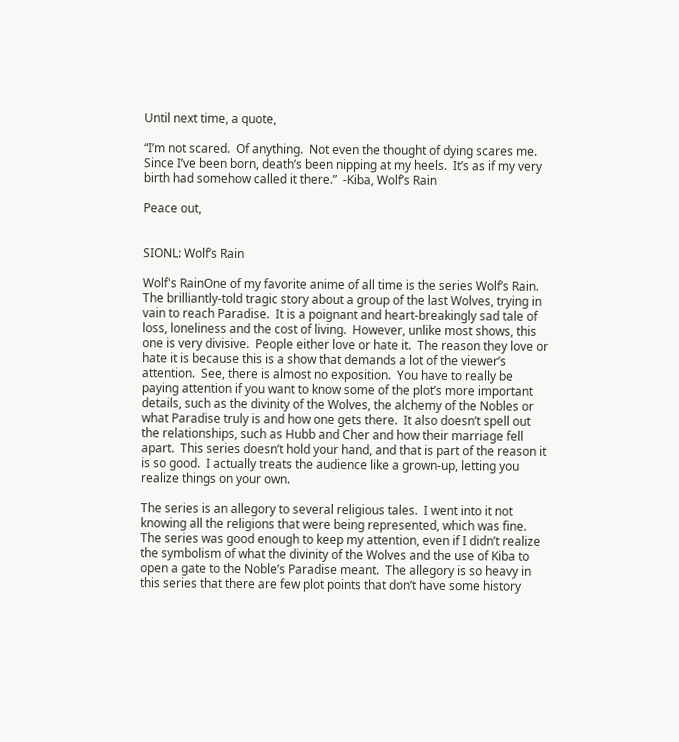Until next time, a quote,

“I’m not scared.  Of anything.  Not even the thought of dying scares me.  Since I’ve been born, death’s been nipping at my heels.  It’s as if my very birth had somehow called it there.”  -Kiba, Wolf’s Rain

Peace out,


SIONL: Wolf’s Rain

Wolf's RainOne of my favorite anime of all time is the series Wolf’s Rain.  The brilliantly-told tragic story about a group of the last Wolves, trying in vain to reach Paradise.  It is a poignant and heart-breakingly sad tale of loss, loneliness and the cost of living.  However, unlike most shows, this one is very divisive.  People either love or hate it.  The reason they love or hate it is because this is a show that demands a lot of the viewer’s attention.  See, there is almost no exposition.  You have to really be paying attention if you want to know some of the plot’s more important details, such as the divinity of the Wolves, the alchemy of the Nobles or what Paradise truly is and how one gets there.  It also doesn’t spell out the relationships, such as Hubb and Cher and how their marriage fell apart.  This series doesn’t hold your hand, and that is part of the reason it is so good.  I actually treats the audience like a grown-up, letting you realize things on your own.

The series is an allegory to several religious tales.  I went into it not knowing all the religions that were being represented, which was fine.  The series was good enough to keep my attention, even if I didn’t realize the symbolism of what the divinity of the Wolves and the use of Kiba to open a gate to the Noble’s Paradise meant.  The allegory is so heavy in this series that there are few plot points that don’t have some history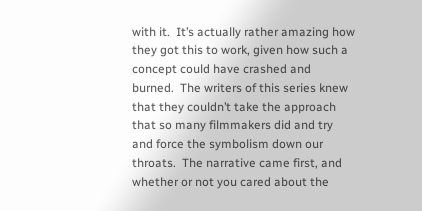with it.  It’s actually rather amazing how they got this to work, given how such a concept could have crashed and burned.  The writers of this series knew that they couldn’t take the approach that so many filmmakers did and try and force the symbolism down our throats.  The narrative came first, and whether or not you cared about the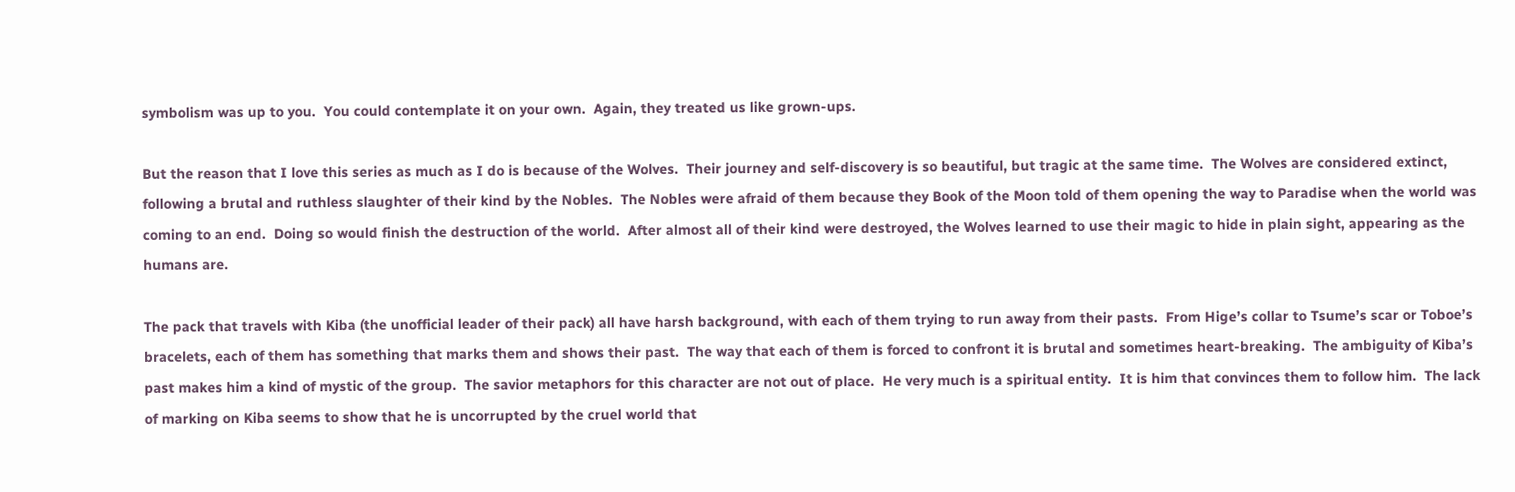symbolism was up to you.  You could contemplate it on your own.  Again, they treated us like grown-ups.

But the reason that I love this series as much as I do is because of the Wolves.  Their journey and self-discovery is so beautiful, but tragic at the same time.  The Wolves are considered extinct, following a brutal and ruthless slaughter of their kind by the Nobles.  The Nobles were afraid of them because they Book of the Moon told of them opening the way to Paradise when the world was coming to an end.  Doing so would finish the destruction of the world.  After almost all of their kind were destroyed, the Wolves learned to use their magic to hide in plain sight, appearing as the humans are.

The pack that travels with Kiba (the unofficial leader of their pack) all have harsh background, with each of them trying to run away from their pasts.  From Hige’s collar to Tsume’s scar or Toboe’s bracelets, each of them has something that marks them and shows their past.  The way that each of them is forced to confront it is brutal and sometimes heart-breaking.  The ambiguity of Kiba’s past makes him a kind of mystic of the group.  The savior metaphors for this character are not out of place.  He very much is a spiritual entity.  It is him that convinces them to follow him.  The lack of marking on Kiba seems to show that he is uncorrupted by the cruel world that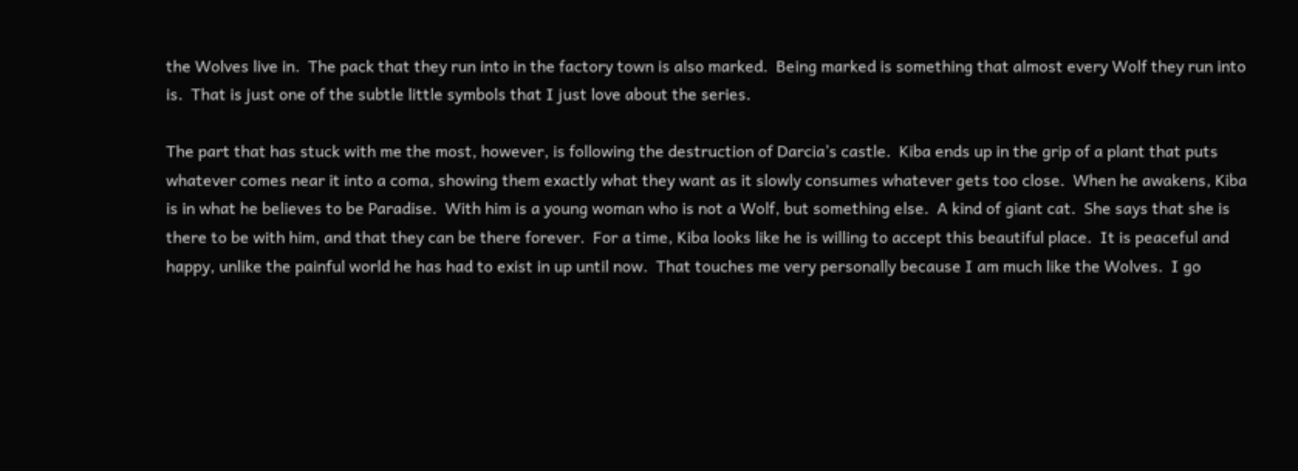the Wolves live in.  The pack that they run into in the factory town is also marked.  Being marked is something that almost every Wolf they run into is.  That is just one of the subtle little symbols that I just love about the series.

The part that has stuck with me the most, however, is following the destruction of Darcia’s castle.  Kiba ends up in the grip of a plant that puts whatever comes near it into a coma, showing them exactly what they want as it slowly consumes whatever gets too close.  When he awakens, Kiba is in what he believes to be Paradise.  With him is a young woman who is not a Wolf, but something else.  A kind of giant cat.  She says that she is there to be with him, and that they can be there forever.  For a time, Kiba looks like he is willing to accept this beautiful place.  It is peaceful and happy, unlike the painful world he has had to exist in up until now.  That touches me very personally because I am much like the Wolves.  I go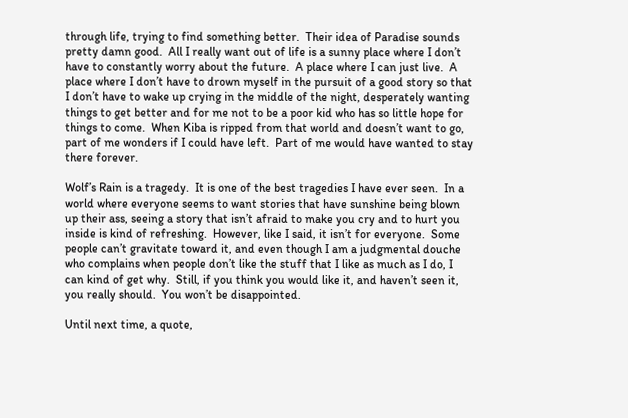through life, trying to find something better.  Their idea of Paradise sounds pretty damn good.  All I really want out of life is a sunny place where I don’t have to constantly worry about the future.  A place where I can just live.  A place where I don’t have to drown myself in the pursuit of a good story so that I don’t have to wake up crying in the middle of the night, desperately wanting things to get better and for me not to be a poor kid who has so little hope for things to come.  When Kiba is ripped from that world and doesn’t want to go, part of me wonders if I could have left.  Part of me would have wanted to stay there forever.

Wolf’s Rain is a tragedy.  It is one of the best tragedies I have ever seen.  In a world where everyone seems to want stories that have sunshine being blown up their ass, seeing a story that isn’t afraid to make you cry and to hurt you inside is kind of refreshing.  However, like I said, it isn’t for everyone.  Some people can’t gravitate toward it, and even though I am a judgmental douche who complains when people don’t like the stuff that I like as much as I do, I can kind of get why.  Still, if you think you would like it, and haven’t seen it, you really should.  You won’t be disappointed.

Until next time, a quote,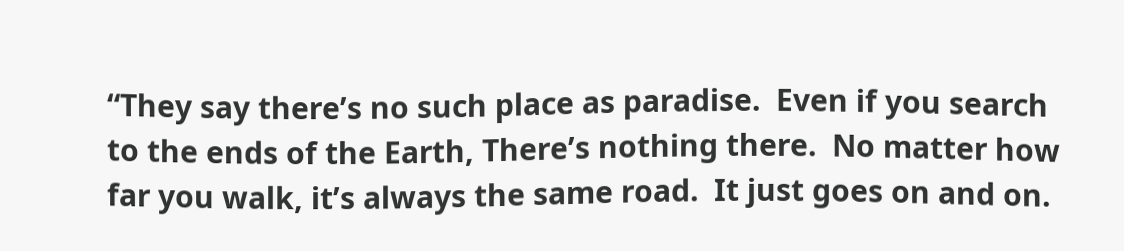“They say there’s no such place as paradise.  Even if you search to the ends of the Earth, There’s nothing there.  No matter how far you walk, it’s always the same road.  It just goes on and on.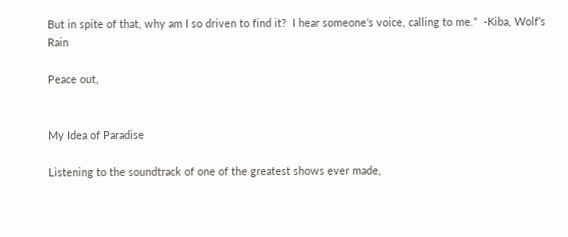But in spite of that, why am I so driven to find it?  I hear someone’s voice, calling to me.”  -Kiba, Wolf’s Rain

Peace out,


My Idea of Paradise

Listening to the soundtrack of one of the greatest shows ever made,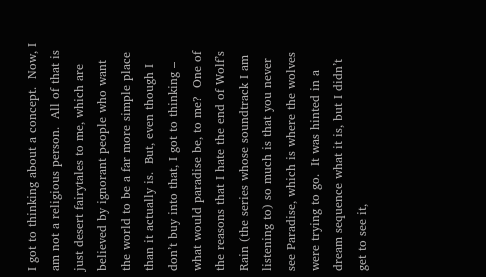I got to thinking about a concept.  Now, I am not a religious person.  All of that is just desert fairytales to me, which are believed by ignorant people who want the world to be a far more simple place than it actually is.  But, even though I don’t buy into that, I got to thinking – what would paradise be, to me?  One of the reasons that I hate the end of Wolf’s Rain (the series whose soundtrack I am listening to) so much is that you never see Paradise, which is where the wolves were trying to go.  It was hinted in a dream sequence what it is, but I didn’t get to see it,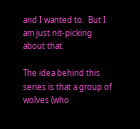and I wanted to.  But I am just nit-picking about that.

The idea behind this series is that a group of wolves (who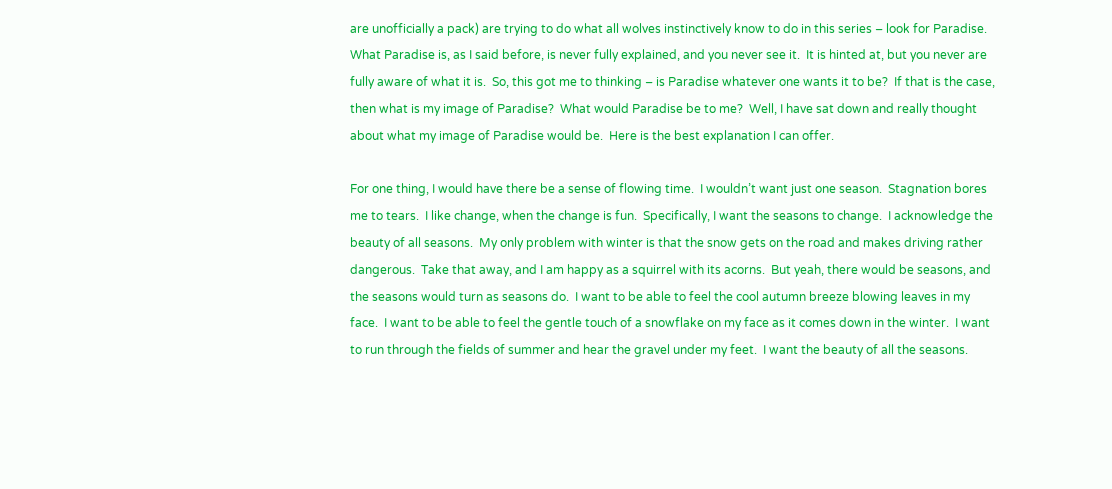are unofficially a pack) are trying to do what all wolves instinctively know to do in this series – look for Paradise.  What Paradise is, as I said before, is never fully explained, and you never see it.  It is hinted at, but you never are fully aware of what it is.  So, this got me to thinking – is Paradise whatever one wants it to be?  If that is the case, then what is my image of Paradise?  What would Paradise be to me?  Well, I have sat down and really thought about what my image of Paradise would be.  Here is the best explanation I can offer.

For one thing, I would have there be a sense of flowing time.  I wouldn’t want just one season.  Stagnation bores me to tears.  I like change, when the change is fun.  Specifically, I want the seasons to change.  I acknowledge the beauty of all seasons.  My only problem with winter is that the snow gets on the road and makes driving rather dangerous.  Take that away, and I am happy as a squirrel with its acorns.  But yeah, there would be seasons, and the seasons would turn as seasons do.  I want to be able to feel the cool autumn breeze blowing leaves in my face.  I want to be able to feel the gentle touch of a snowflake on my face as it comes down in the winter.  I want to run through the fields of summer and hear the gravel under my feet.  I want the beauty of all the seasons.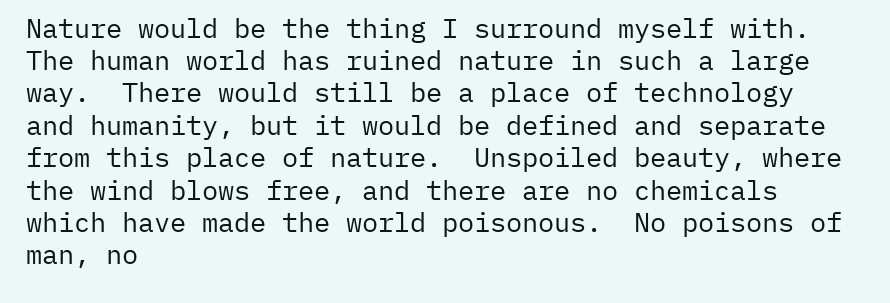Nature would be the thing I surround myself with.  The human world has ruined nature in such a large way.  There would still be a place of technology and humanity, but it would be defined and separate from this place of nature.  Unspoiled beauty, where the wind blows free, and there are no chemicals which have made the world poisonous.  No poisons of man, no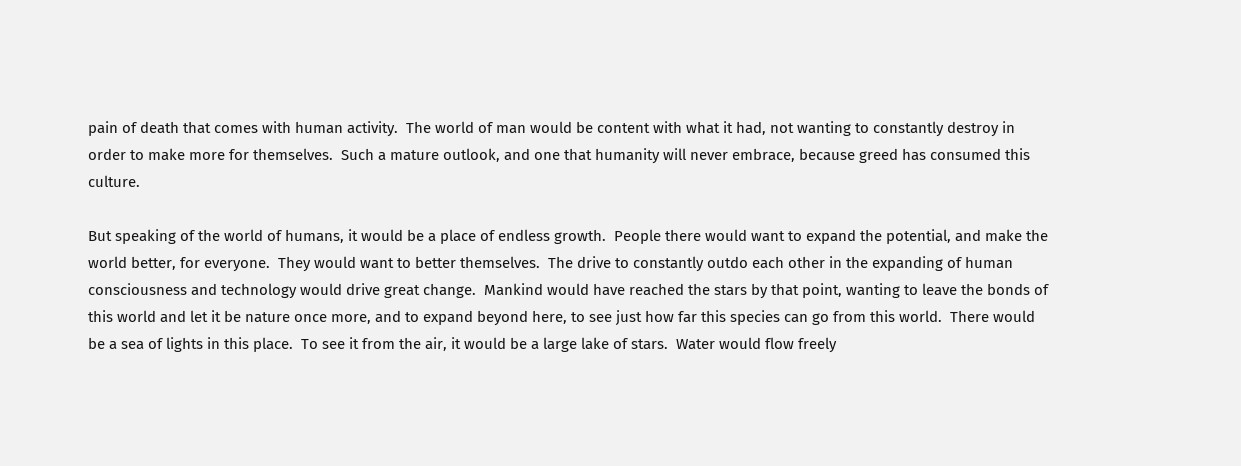pain of death that comes with human activity.  The world of man would be content with what it had, not wanting to constantly destroy in order to make more for themselves.  Such a mature outlook, and one that humanity will never embrace, because greed has consumed this culture.

But speaking of the world of humans, it would be a place of endless growth.  People there would want to expand the potential, and make the world better, for everyone.  They would want to better themselves.  The drive to constantly outdo each other in the expanding of human consciousness and technology would drive great change.  Mankind would have reached the stars by that point, wanting to leave the bonds of this world and let it be nature once more, and to expand beyond here, to see just how far this species can go from this world.  There would be a sea of lights in this place.  To see it from the air, it would be a large lake of stars.  Water would flow freely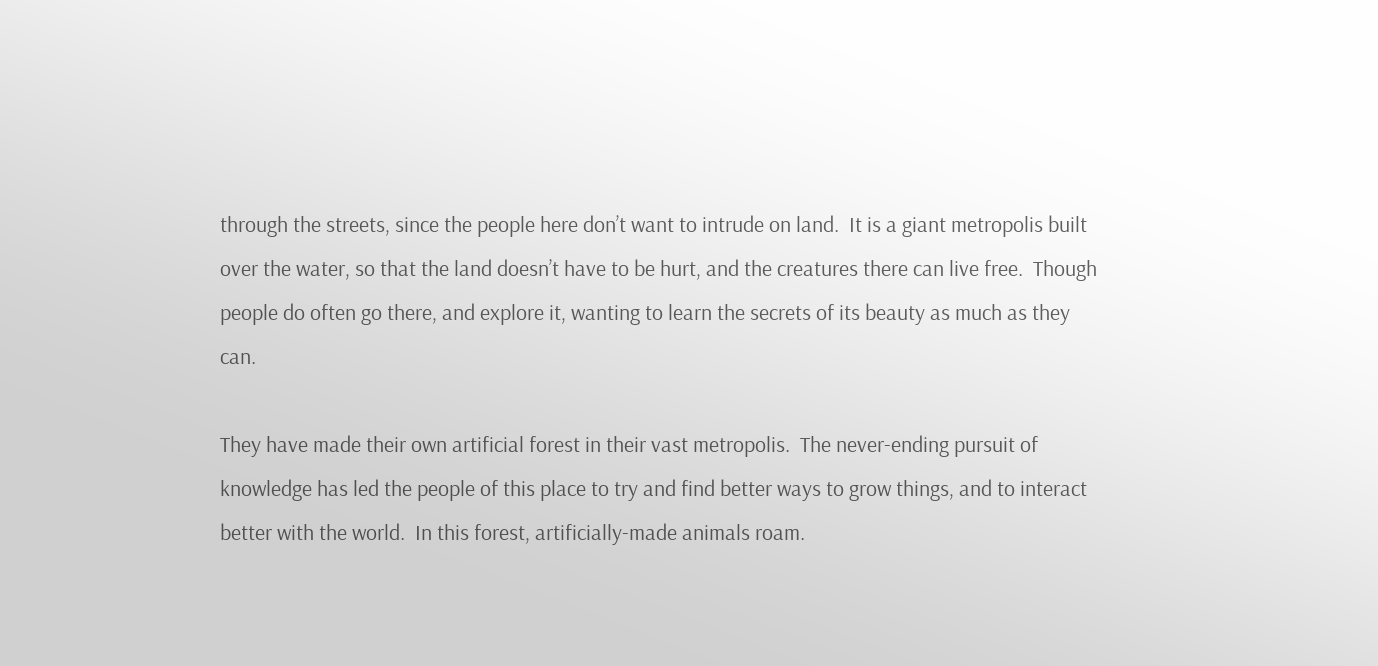through the streets, since the people here don’t want to intrude on land.  It is a giant metropolis built over the water, so that the land doesn’t have to be hurt, and the creatures there can live free.  Though people do often go there, and explore it, wanting to learn the secrets of its beauty as much as they can.

They have made their own artificial forest in their vast metropolis.  The never-ending pursuit of knowledge has led the people of this place to try and find better ways to grow things, and to interact better with the world.  In this forest, artificially-made animals roam.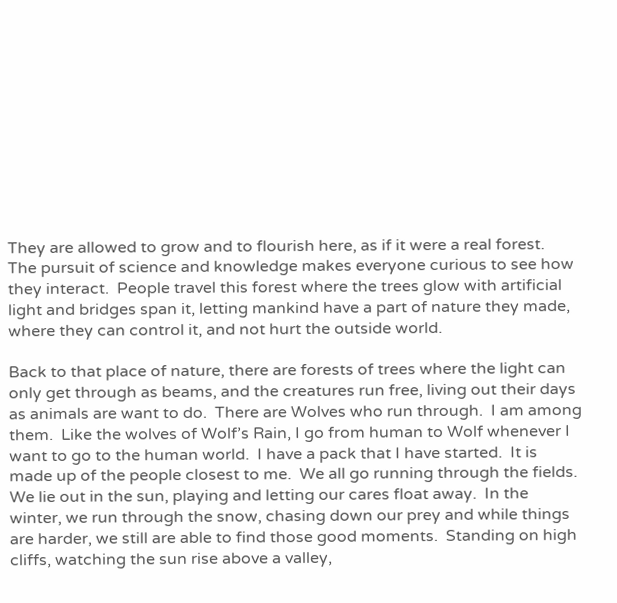They are allowed to grow and to flourish here, as if it were a real forest.  The pursuit of science and knowledge makes everyone curious to see how they interact.  People travel this forest where the trees glow with artificial light and bridges span it, letting mankind have a part of nature they made, where they can control it, and not hurt the outside world.

Back to that place of nature, there are forests of trees where the light can only get through as beams, and the creatures run free, living out their days as animals are want to do.  There are Wolves who run through.  I am among them.  Like the wolves of Wolf’s Rain, I go from human to Wolf whenever I want to go to the human world.  I have a pack that I have started.  It is made up of the people closest to me.  We all go running through the fields.  We lie out in the sun, playing and letting our cares float away.  In the winter, we run through the snow, chasing down our prey and while things are harder, we still are able to find those good moments.  Standing on high cliffs, watching the sun rise above a valley,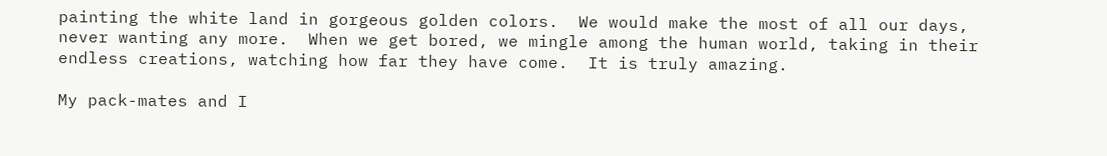painting the white land in gorgeous golden colors.  We would make the most of all our days, never wanting any more.  When we get bored, we mingle among the human world, taking in their endless creations, watching how far they have come.  It is truly amazing.

My pack-mates and I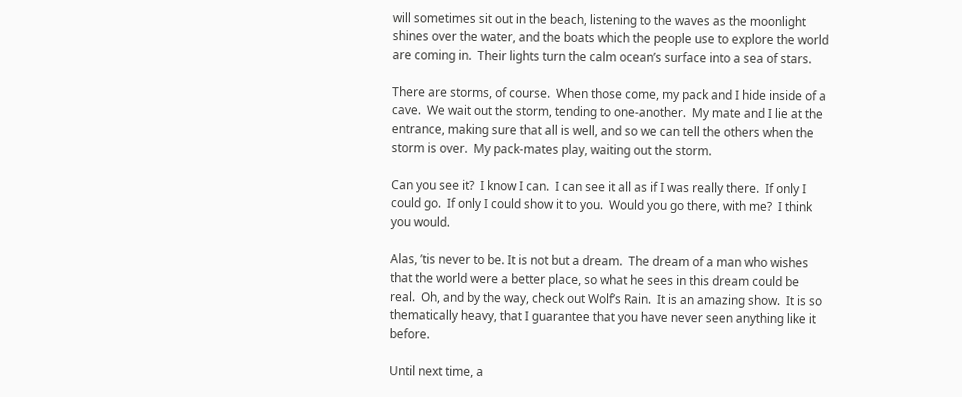will sometimes sit out in the beach, listening to the waves as the moonlight shines over the water, and the boats which the people use to explore the world are coming in.  Their lights turn the calm ocean’s surface into a sea of stars.

There are storms, of course.  When those come, my pack and I hide inside of a cave.  We wait out the storm, tending to one-another.  My mate and I lie at the entrance, making sure that all is well, and so we can tell the others when the storm is over.  My pack-mates play, waiting out the storm.

Can you see it?  I know I can.  I can see it all as if I was really there.  If only I could go.  If only I could show it to you.  Would you go there, with me?  I think you would.

Alas, ’tis never to be. It is not but a dream.  The dream of a man who wishes that the world were a better place, so what he sees in this dream could be real.  Oh, and by the way, check out Wolf’s Rain.  It is an amazing show.  It is so thematically heavy, that I guarantee that you have never seen anything like it before.

Until next time, a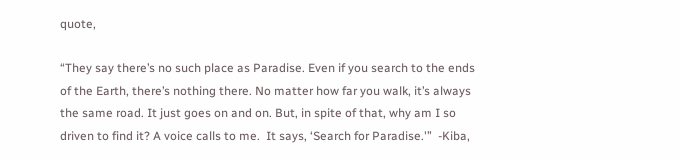quote,

“They say there’s no such place as Paradise. Even if you search to the ends of the Earth, there’s nothing there. No matter how far you walk, it’s always the same road. It just goes on and on. But, in spite of that, why am I so driven to find it? A voice calls to me.  It says, ‘Search for Paradise.'”  -Kiba,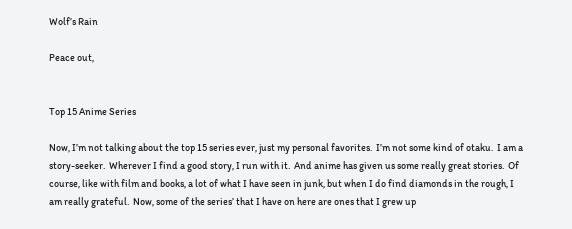Wolf’s Rain

Peace out,


Top 15 Anime Series

Now, I’m not talking about the top 15 series ever, just my personal favorites.  I’m not some kind of otaku.  I am a story-seeker.  Wherever I find a good story, I run with it.  And anime has given us some really great stories.  Of course, like with film and books, a lot of what I have seen in junk, but when I do find diamonds in the rough, I am really grateful.  Now, some of the series’ that I have on here are ones that I grew up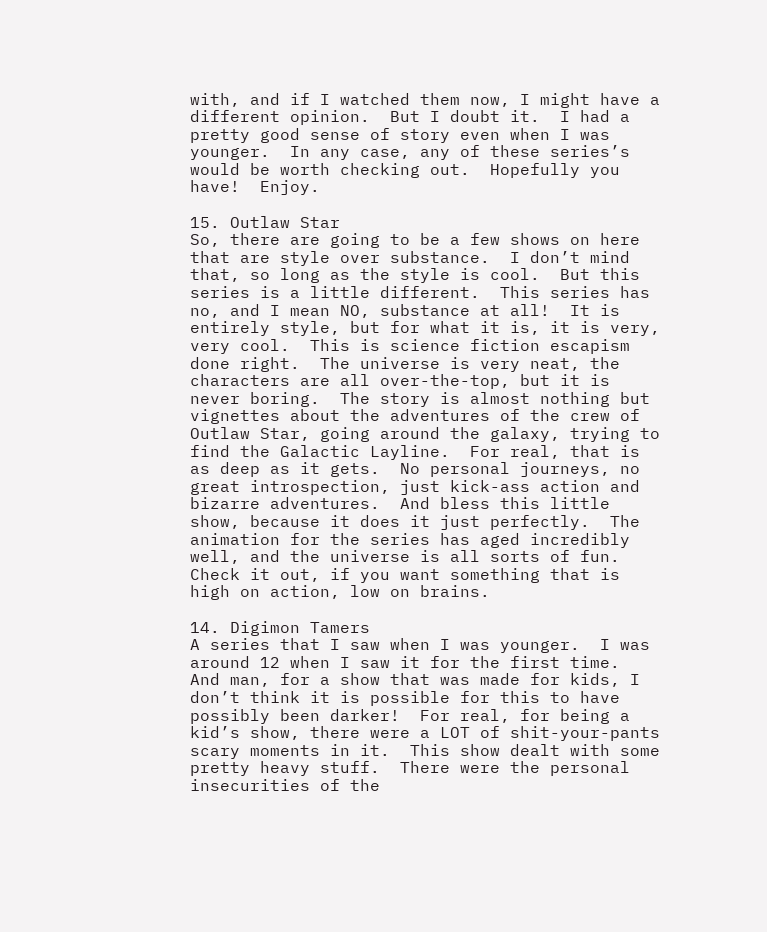with, and if I watched them now, I might have a different opinion.  But I doubt it.  I had a pretty good sense of story even when I was younger.  In any case, any of these series’s would be worth checking out.  Hopefully you have!  Enjoy.

15. Outlaw Star
So, there are going to be a few shows on here that are style over substance.  I don’t mind that, so long as the style is cool.  But this series is a little different.  This series has no, and I mean NO, substance at all!  It is entirely style, but for what it is, it is very, very cool.  This is science fiction escapism done right.  The universe is very neat, the characters are all over-the-top, but it is never boring.  The story is almost nothing but vignettes about the adventures of the crew of Outlaw Star, going around the galaxy, trying to find the Galactic Layline.  For real, that is as deep as it gets.  No personal journeys, no great introspection, just kick-ass action and bizarre adventures.  And bless this little show, because it does it just perfectly.  The animation for the series has aged incredibly well, and the universe is all sorts of fun.  Check it out, if you want something that is high on action, low on brains.

14. Digimon Tamers
A series that I saw when I was younger.  I was around 12 when I saw it for the first time.  And man, for a show that was made for kids, I don’t think it is possible for this to have possibly been darker!  For real, for being a kid’s show, there were a LOT of shit-your-pants scary moments in it.  This show dealt with some pretty heavy stuff.  There were the personal insecurities of the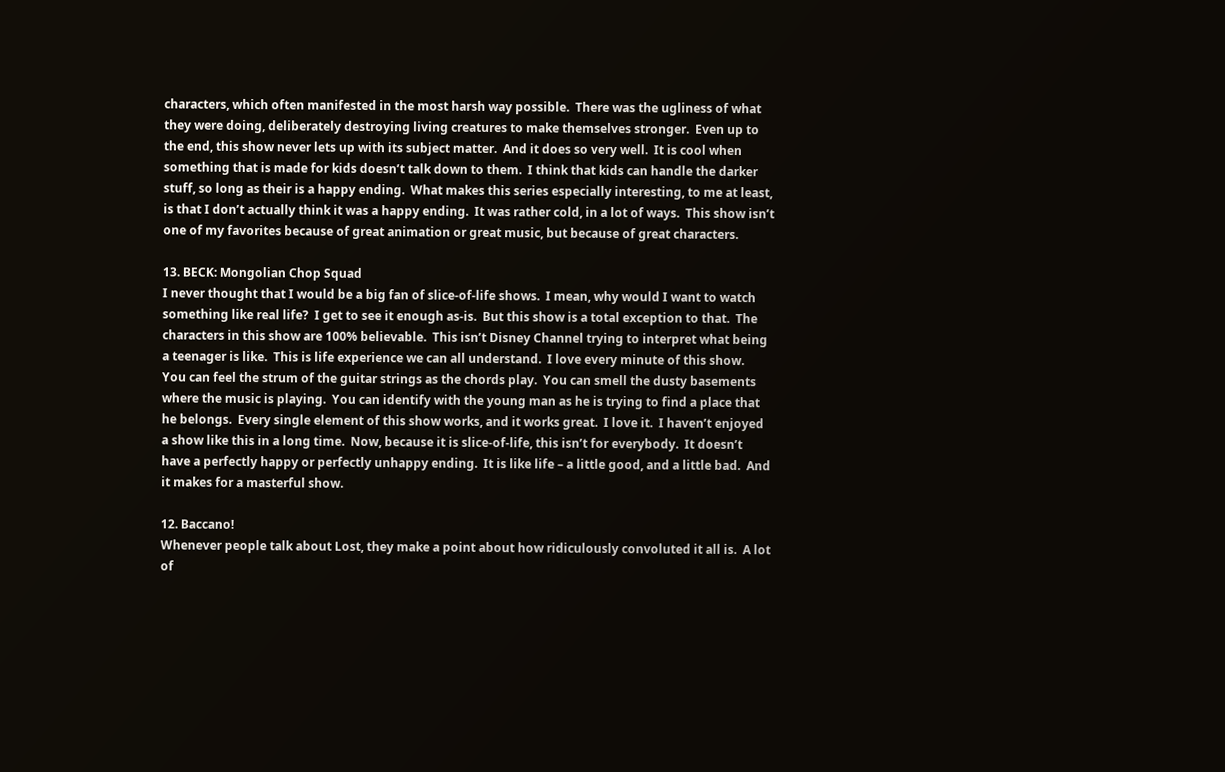characters, which often manifested in the most harsh way possible.  There was the ugliness of what they were doing, deliberately destroying living creatures to make themselves stronger.  Even up to the end, this show never lets up with its subject matter.  And it does so very well.  It is cool when something that is made for kids doesn’t talk down to them.  I think that kids can handle the darker stuff, so long as their is a happy ending.  What makes this series especially interesting, to me at least, is that I don’t actually think it was a happy ending.  It was rather cold, in a lot of ways.  This show isn’t one of my favorites because of great animation or great music, but because of great characters.

13. BECK: Mongolian Chop Squad
I never thought that I would be a big fan of slice-of-life shows.  I mean, why would I want to watch something like real life?  I get to see it enough as-is.  But this show is a total exception to that.  The characters in this show are 100% believable.  This isn’t Disney Channel trying to interpret what being a teenager is like.  This is life experience we can all understand.  I love every minute of this show.  You can feel the strum of the guitar strings as the chords play.  You can smell the dusty basements where the music is playing.  You can identify with the young man as he is trying to find a place that he belongs.  Every single element of this show works, and it works great.  I love it.  I haven’t enjoyed a show like this in a long time.  Now, because it is slice-of-life, this isn’t for everybody.  It doesn’t have a perfectly happy or perfectly unhappy ending.  It is like life – a little good, and a little bad.  And it makes for a masterful show.

12. Baccano!
Whenever people talk about Lost, they make a point about how ridiculously convoluted it all is.  A lot of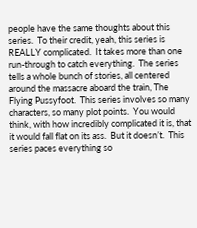people have the same thoughts about this series.  To their credit, yeah, this series is REALLY complicated.  It takes more than one run-through to catch everything.  The series tells a whole bunch of stories, all centered around the massacre aboard the train, The Flying Pussyfoot.  This series involves so many characters, so many plot points.  You would think, with how incredibly complicated it is, that it would fall flat on its ass.  But it doesn’t.  This series paces everything so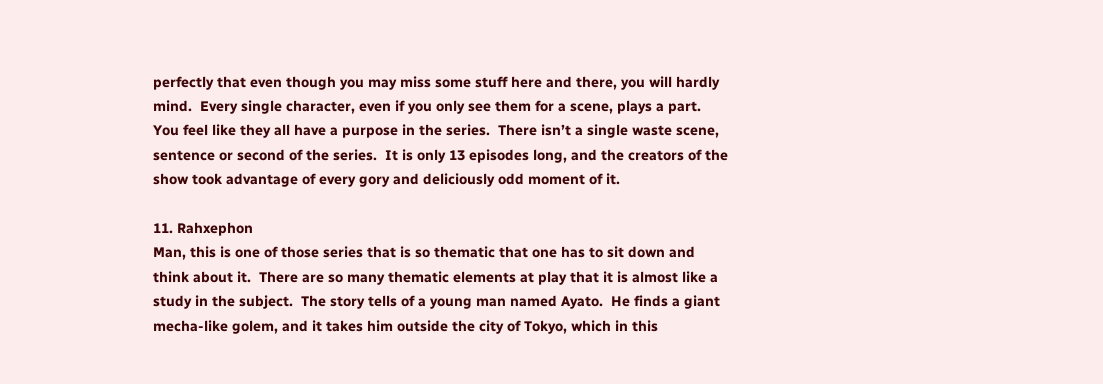perfectly that even though you may miss some stuff here and there, you will hardly mind.  Every single character, even if you only see them for a scene, plays a part.  You feel like they all have a purpose in the series.  There isn’t a single waste scene, sentence or second of the series.  It is only 13 episodes long, and the creators of the show took advantage of every gory and deliciously odd moment of it.

11. Rahxephon
Man, this is one of those series that is so thematic that one has to sit down and think about it.  There are so many thematic elements at play that it is almost like a study in the subject.  The story tells of a young man named Ayato.  He finds a giant mecha-like golem, and it takes him outside the city of Tokyo, which in this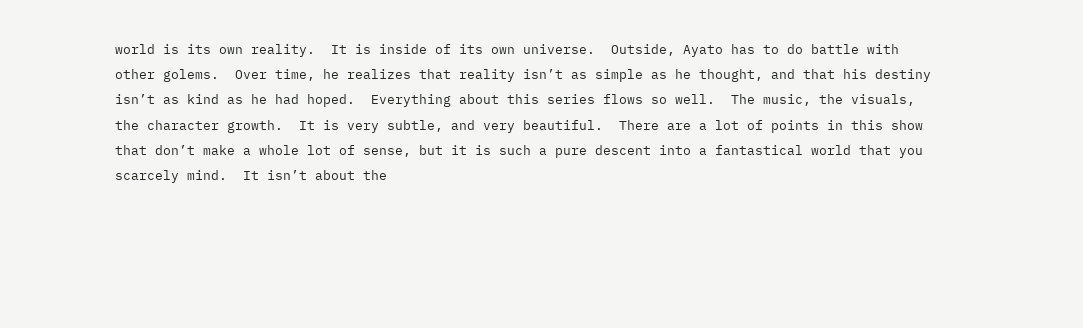world is its own reality.  It is inside of its own universe.  Outside, Ayato has to do battle with other golems.  Over time, he realizes that reality isn’t as simple as he thought, and that his destiny isn’t as kind as he had hoped.  Everything about this series flows so well.  The music, the visuals, the character growth.  It is very subtle, and very beautiful.  There are a lot of points in this show that don’t make a whole lot of sense, but it is such a pure descent into a fantastical world that you scarcely mind.  It isn’t about the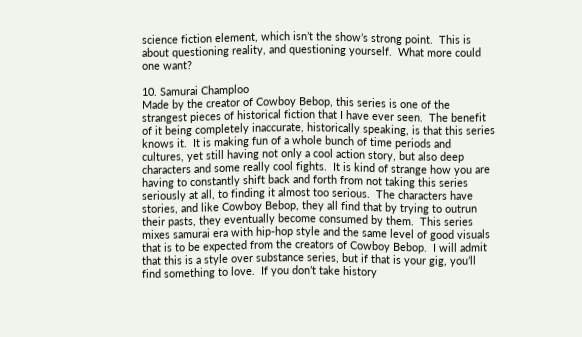science fiction element, which isn’t the show’s strong point.  This is about questioning reality, and questioning yourself.  What more could one want?

10. Samurai Champloo
Made by the creator of Cowboy Bebop, this series is one of the strangest pieces of historical fiction that I have ever seen.  The benefit of it being completely inaccurate, historically speaking, is that this series knows it.  It is making fun of a whole bunch of time periods and cultures, yet still having not only a cool action story, but also deep characters and some really cool fights.  It is kind of strange how you are having to constantly shift back and forth from not taking this series seriously at all, to finding it almost too serious.  The characters have stories, and like Cowboy Bebop, they all find that by trying to outrun their pasts, they eventually become consumed by them.  This series mixes samurai era with hip-hop style and the same level of good visuals that is to be expected from the creators of Cowboy Bebop.  I will admit that this is a style over substance series, but if that is your gig, you’ll find something to love.  If you don’t take history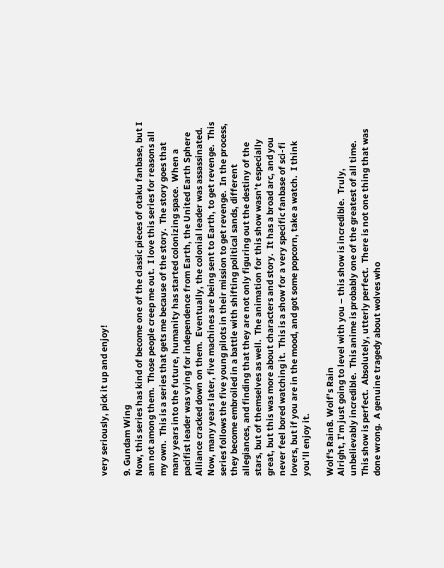very seriously, pick it up and enjoy!

9. Gundam Wing
Now, this series has kind of become one of the classic pieces of otaku fanbase, but I am not among them.  Those people creep me out.  I love this series for reasons all my own.  This is a series that gets me because of the story.  The story goes that many years into the future, humanity has started colonizing space.  When a pacifist leader was vying for independence from Earth, the United Earth Sphere Alliance cracked down on them.  Eventually, the colonial leader was assassinated.  Now, many years later, five machines are being sent to Earth, to get revenge.  This series follows the five young pilots in their mission to get revenge.  In the process, they become embroiled in a battle with shifting political sands, different allegiances, and finding that they are not only figuring out the destiny of the stars, but of themselves as well.  The animation for this show wasn’t especially great, but this was more about characters and story.  It has a broad arc, and you never feel bored watching it.  This is a show for a very specific fanbase of sci-fi lovers, but if you are in the mood, and got some popcorn, take a watch.  I think you’ll enjoy it.

Wolf's Rain8. Wolf’s Rain
Alright, I’m just going to level with you – this show is incredible.  Truly, unbelievably incredible.  This anime is probably one of the greatest of all time.  This show is perfect.  Absolutely, utterly perfect.  There is not one thing that was done wrong.  A genuine tragedy about wolves who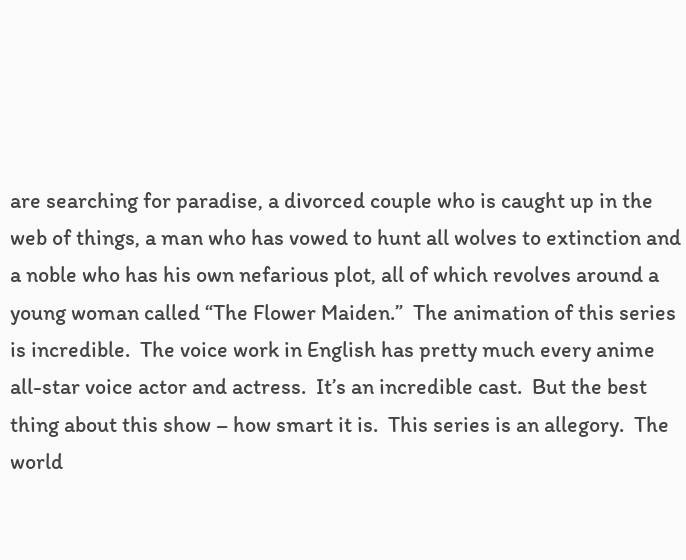are searching for paradise, a divorced couple who is caught up in the web of things, a man who has vowed to hunt all wolves to extinction and a noble who has his own nefarious plot, all of which revolves around a young woman called “The Flower Maiden.”  The animation of this series is incredible.  The voice work in English has pretty much every anime all-star voice actor and actress.  It’s an incredible cast.  But the best thing about this show – how smart it is.  This series is an allegory.  The world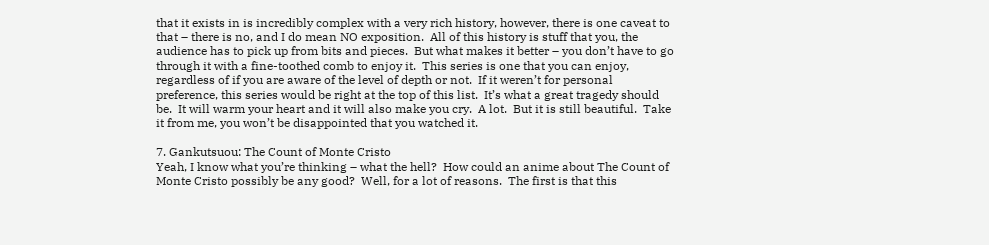that it exists in is incredibly complex with a very rich history, however, there is one caveat to that – there is no, and I do mean NO exposition.  All of this history is stuff that you, the audience has to pick up from bits and pieces.  But what makes it better – you don’t have to go through it with a fine-toothed comb to enjoy it.  This series is one that you can enjoy, regardless of if you are aware of the level of depth or not.  If it weren’t for personal preference, this series would be right at the top of this list.  It’s what a great tragedy should be.  It will warm your heart and it will also make you cry.  A lot.  But it is still beautiful.  Take it from me, you won’t be disappointed that you watched it.

7. Gankutsuou: The Count of Monte Cristo
Yeah, I know what you’re thinking – what the hell?  How could an anime about The Count of Monte Cristo possibly be any good?  Well, for a lot of reasons.  The first is that this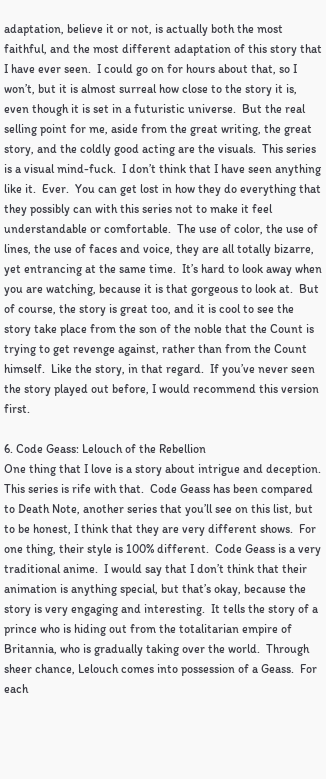adaptation, believe it or not, is actually both the most faithful, and the most different adaptation of this story that I have ever seen.  I could go on for hours about that, so I won’t, but it is almost surreal how close to the story it is, even though it is set in a futuristic universe.  But the real selling point for me, aside from the great writing, the great story, and the coldly good acting are the visuals.  This series is a visual mind-fuck.  I don’t think that I have seen anything like it.  Ever.  You can get lost in how they do everything that they possibly can with this series not to make it feel understandable or comfortable.  The use of color, the use of lines, the use of faces and voice, they are all totally bizarre, yet entrancing at the same time.  It’s hard to look away when you are watching, because it is that gorgeous to look at.  But of course, the story is great too, and it is cool to see the story take place from the son of the noble that the Count is trying to get revenge against, rather than from the Count himself.  Like the story, in that regard.  If you’ve never seen the story played out before, I would recommend this version first.

6. Code Geass: Lelouch of the Rebellion
One thing that I love is a story about intrigue and deception.  This series is rife with that.  Code Geass has been compared to Death Note, another series that you’ll see on this list, but to be honest, I think that they are very different shows.  For one thing, their style is 100% different.  Code Geass is a very traditional anime.  I would say that I don’t think that their animation is anything special, but that’s okay, because the story is very engaging and interesting.  It tells the story of a prince who is hiding out from the totalitarian empire of Britannia, who is gradually taking over the world.  Through sheer chance, Lelouch comes into possession of a Geass.  For each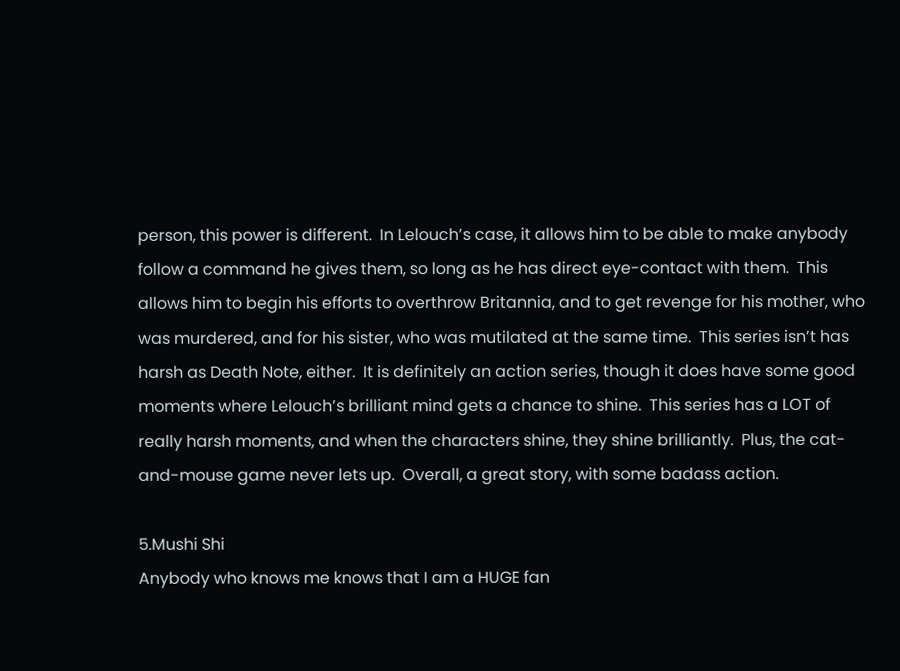person, this power is different.  In Lelouch’s case, it allows him to be able to make anybody follow a command he gives them, so long as he has direct eye-contact with them.  This allows him to begin his efforts to overthrow Britannia, and to get revenge for his mother, who was murdered, and for his sister, who was mutilated at the same time.  This series isn’t has harsh as Death Note, either.  It is definitely an action series, though it does have some good moments where Lelouch’s brilliant mind gets a chance to shine.  This series has a LOT of really harsh moments, and when the characters shine, they shine brilliantly.  Plus, the cat-and-mouse game never lets up.  Overall, a great story, with some badass action.

5.Mushi Shi
Anybody who knows me knows that I am a HUGE fan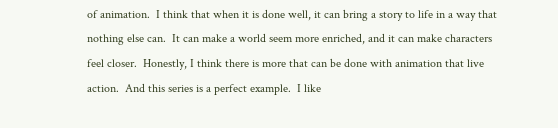of animation.  I think that when it is done well, it can bring a story to life in a way that nothing else can.  It can make a world seem more enriched, and it can make characters feel closer.  Honestly, I think there is more that can be done with animation that live action.  And this series is a perfect example.  I like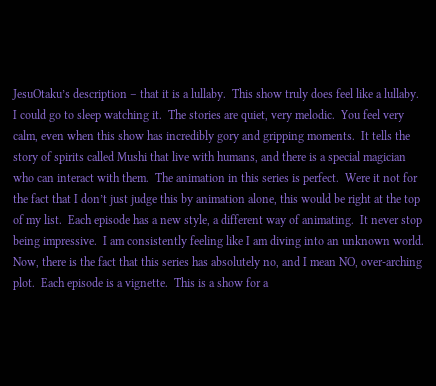JesuOtaku’s description – that it is a lullaby.  This show truly does feel like a lullaby.  I could go to sleep watching it.  The stories are quiet, very melodic.  You feel very calm, even when this show has incredibly gory and gripping moments.  It tells the story of spirits called Mushi that live with humans, and there is a special magician who can interact with them.  The animation in this series is perfect.  Were it not for the fact that I don’t just judge this by animation alone, this would be right at the top of my list.  Each episode has a new style, a different way of animating.  It never stop being impressive.  I am consistently feeling like I am diving into an unknown world.  Now, there is the fact that this series has absolutely no, and I mean NO, over-arching plot.  Each episode is a vignette.  This is a show for a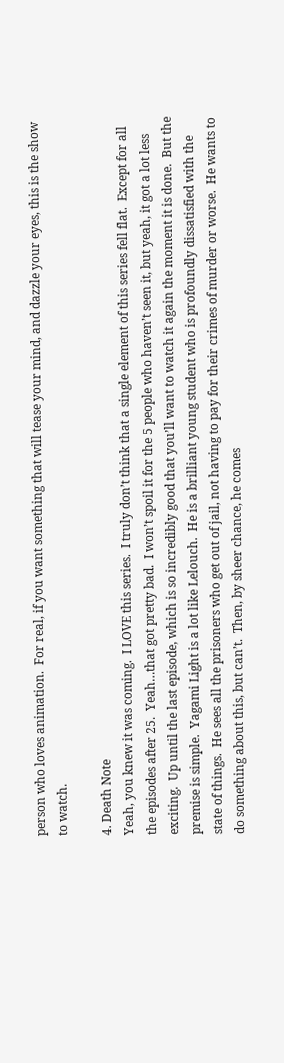person who loves animation.  For real, if you want something that will tease your mind, and dazzle your eyes, this is the show to watch.

4. Death Note
Yeah, you knew it was coming.  I LOVE this series.  I truly don’t think that a single element of this series fell flat.  Except for all the episodes after 25.  Yeah…that got pretty bad.  I won’t spoil it for the 5 people who haven’t seen it, but yeah, it got a lot less exciting.  Up until the last episode, which is so incredibly good that you’ll want to watch it again the moment it is done.  But the premise is simple.  Yagami Light is a lot like Lelouch.  He is a brilliant young student who is profoundly dissatisfied with the state of things.  He sees all the prisoners who get out of jail, not having to pay for their crimes of murder or worse.  He wants to do something about this, but can’t.  Then, by sheer chance, he comes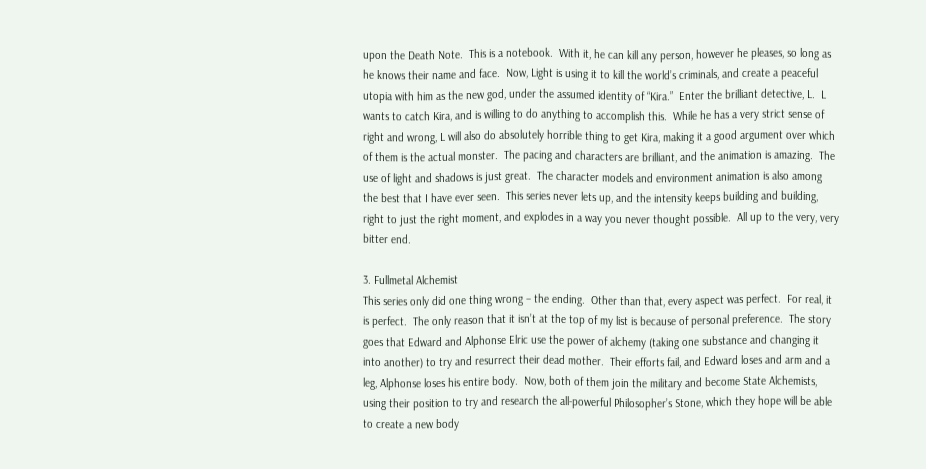upon the Death Note.  This is a notebook.  With it, he can kill any person, however he pleases, so long as he knows their name and face.  Now, Light is using it to kill the world’s criminals, and create a peaceful utopia with him as the new god, under the assumed identity of “Kira.”  Enter the brilliant detective, L.  L wants to catch Kira, and is willing to do anything to accomplish this.  While he has a very strict sense of right and wrong, L will also do absolutely horrible thing to get Kira, making it a good argument over which of them is the actual monster.  The pacing and characters are brilliant, and the animation is amazing.  The use of light and shadows is just great.  The character models and environment animation is also among the best that I have ever seen.  This series never lets up, and the intensity keeps building and building, right to just the right moment, and explodes in a way you never thought possible.  All up to the very, very bitter end.

3. Fullmetal Alchemist
This series only did one thing wrong – the ending.  Other than that, every aspect was perfect.  For real, it is perfect.  The only reason that it isn’t at the top of my list is because of personal preference.  The story goes that Edward and Alphonse Elric use the power of alchemy (taking one substance and changing it into another) to try and resurrect their dead mother.  Their efforts fail, and Edward loses and arm and a leg, Alphonse loses his entire body.  Now, both of them join the military and become State Alchemists, using their position to try and research the all-powerful Philosopher’s Stone, which they hope will be able to create a new body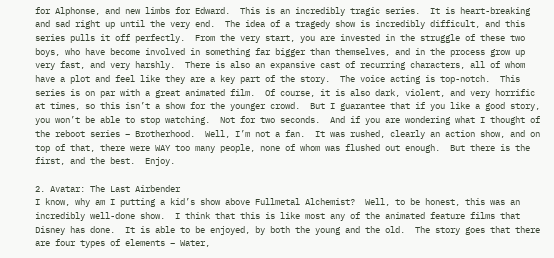for Alphonse, and new limbs for Edward.  This is an incredibly tragic series.  It is heart-breaking and sad right up until the very end.  The idea of a tragedy show is incredibly difficult, and this series pulls it off perfectly.  From the very start, you are invested in the struggle of these two boys, who have become involved in something far bigger than themselves, and in the process grow up very fast, and very harshly.  There is also an expansive cast of recurring characters, all of whom have a plot and feel like they are a key part of the story.  The voice acting is top-notch.  This series is on par with a great animated film.  Of course, it is also dark, violent, and very horrific at times, so this isn’t a show for the younger crowd.  But I guarantee that if you like a good story, you won’t be able to stop watching.  Not for two seconds.  And if you are wondering what I thought of the reboot series – Brotherhood.  Well, I’m not a fan.  It was rushed, clearly an action show, and on top of that, there were WAY too many people, none of whom was flushed out enough.  But there is the first, and the best.  Enjoy.

2. Avatar: The Last Airbender
I know, why am I putting a kid’s show above Fullmetal Alchemist?  Well, to be honest, this was an incredibly well-done show.  I think that this is like most any of the animated feature films that Disney has done.  It is able to be enjoyed, by both the young and the old.  The story goes that there are four types of elements – Water,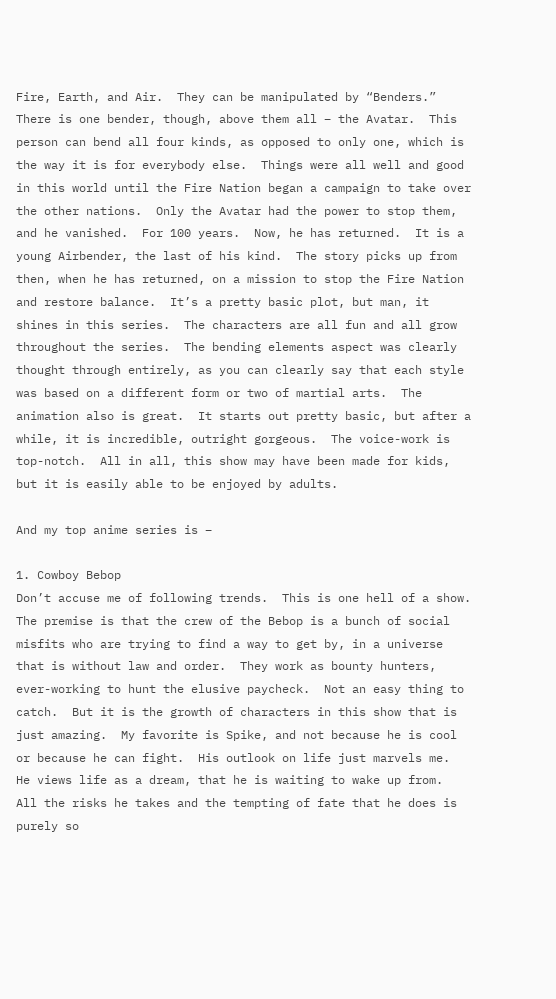Fire, Earth, and Air.  They can be manipulated by “Benders.”  There is one bender, though, above them all – the Avatar.  This person can bend all four kinds, as opposed to only one, which is the way it is for everybody else.  Things were all well and good in this world until the Fire Nation began a campaign to take over the other nations.  Only the Avatar had the power to stop them, and he vanished.  For 100 years.  Now, he has returned.  It is a young Airbender, the last of his kind.  The story picks up from then, when he has returned, on a mission to stop the Fire Nation and restore balance.  It’s a pretty basic plot, but man, it shines in this series.  The characters are all fun and all grow throughout the series.  The bending elements aspect was clearly thought through entirely, as you can clearly say that each style was based on a different form or two of martial arts.  The animation also is great.  It starts out pretty basic, but after a while, it is incredible, outright gorgeous.  The voice-work is top-notch.  All in all, this show may have been made for kids, but it is easily able to be enjoyed by adults.

And my top anime series is –

1. Cowboy Bebop
Don’t accuse me of following trends.  This is one hell of a show.  The premise is that the crew of the Bebop is a bunch of social misfits who are trying to find a way to get by, in a universe that is without law and order.  They work as bounty hunters, ever-working to hunt the elusive paycheck.  Not an easy thing to catch.  But it is the growth of characters in this show that is just amazing.  My favorite is Spike, and not because he is cool or because he can fight.  His outlook on life just marvels me.  He views life as a dream, that he is waiting to wake up from.  All the risks he takes and the tempting of fate that he does is purely so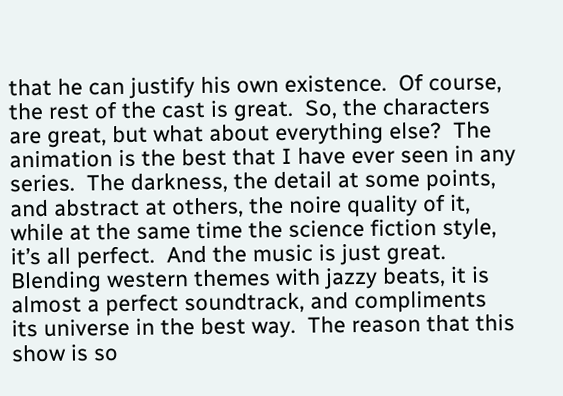that he can justify his own existence.  Of course, the rest of the cast is great.  So, the characters are great, but what about everything else?  The animation is the best that I have ever seen in any series.  The darkness, the detail at some points, and abstract at others, the noire quality of it, while at the same time the science fiction style, it’s all perfect.  And the music is just great.  Blending western themes with jazzy beats, it is almost a perfect soundtrack, and compliments its universe in the best way.  The reason that this show is so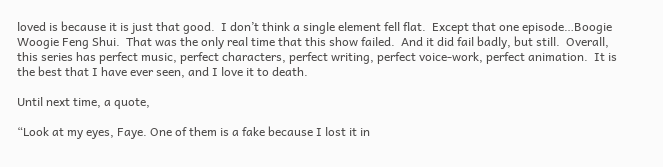loved is because it is just that good.  I don’t think a single element fell flat.  Except that one episode…Boogie Woogie Feng Shui.  That was the only real time that this show failed.  And it did fail badly, but still.  Overall, this series has perfect music, perfect characters, perfect writing, perfect voice-work, perfect animation.  It is the best that I have ever seen, and I love it to death.

Until next time, a quote,

“Look at my eyes, Faye. One of them is a fake because I lost it in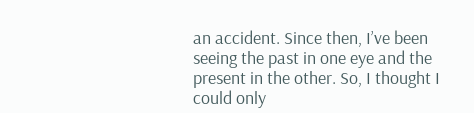an accident. Since then, I’ve been seeing the past in one eye and the present in the other. So, I thought I could only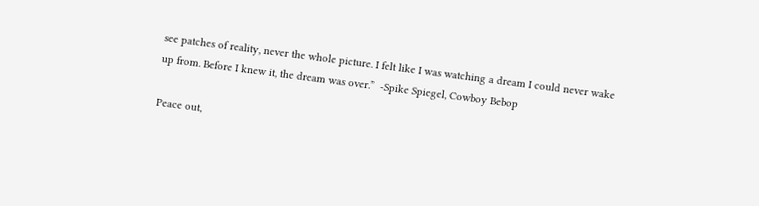see patches of reality, never the whole picture. I felt like I was watching a dream I could never wake up from. Before I knew it, the dream was over.”  -Spike Spiegel, Cowboy Bebop

Peace out,